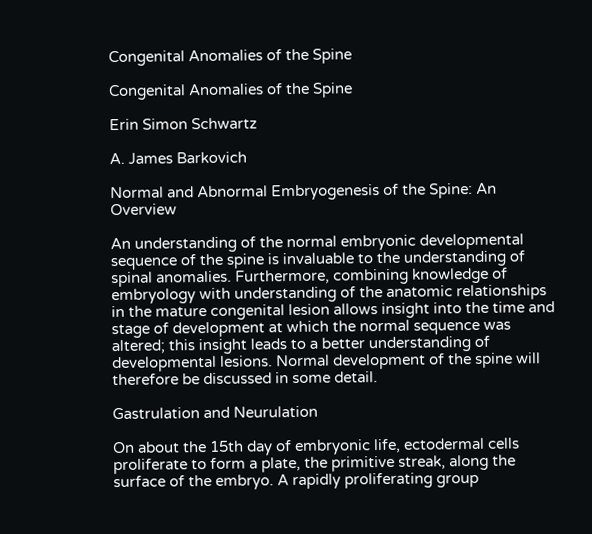Congenital Anomalies of the Spine

Congenital Anomalies of the Spine

Erin Simon Schwartz

A. James Barkovich

Normal and Abnormal Embryogenesis of the Spine: An Overview

An understanding of the normal embryonic developmental sequence of the spine is invaluable to the understanding of spinal anomalies. Furthermore, combining knowledge of embryology with understanding of the anatomic relationships in the mature congenital lesion allows insight into the time and stage of development at which the normal sequence was altered; this insight leads to a better understanding of developmental lesions. Normal development of the spine will therefore be discussed in some detail.

Gastrulation and Neurulation

On about the 15th day of embryonic life, ectodermal cells proliferate to form a plate, the primitive streak, along the surface of the embryo. A rapidly proliferating group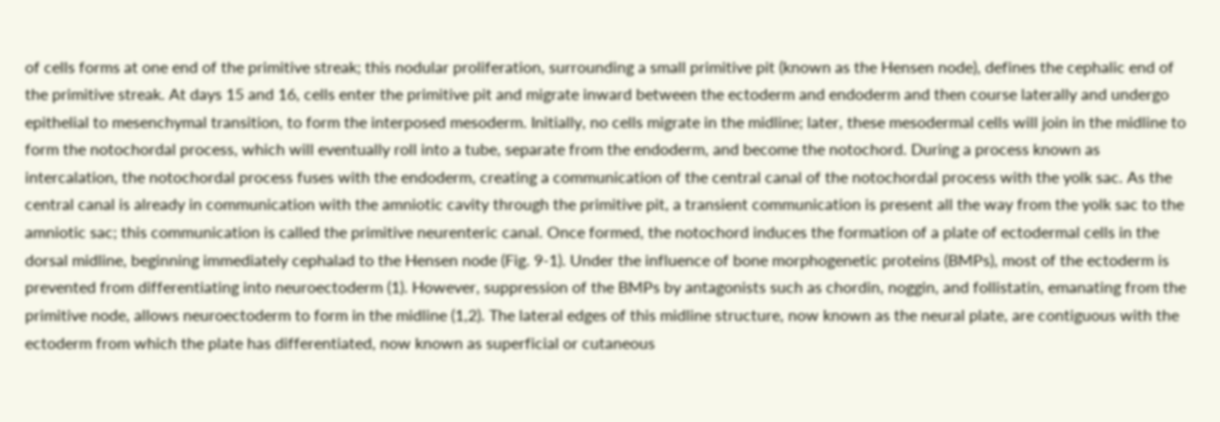of cells forms at one end of the primitive streak; this nodular proliferation, surrounding a small primitive pit (known as the Hensen node), defines the cephalic end of the primitive streak. At days 15 and 16, cells enter the primitive pit and migrate inward between the ectoderm and endoderm and then course laterally and undergo epithelial to mesenchymal transition, to form the interposed mesoderm. Initially, no cells migrate in the midline; later, these mesodermal cells will join in the midline to form the notochordal process, which will eventually roll into a tube, separate from the endoderm, and become the notochord. During a process known as intercalation, the notochordal process fuses with the endoderm, creating a communication of the central canal of the notochordal process with the yolk sac. As the central canal is already in communication with the amniotic cavity through the primitive pit, a transient communication is present all the way from the yolk sac to the amniotic sac; this communication is called the primitive neurenteric canal. Once formed, the notochord induces the formation of a plate of ectodermal cells in the dorsal midline, beginning immediately cephalad to the Hensen node (Fig. 9-1). Under the influence of bone morphogenetic proteins (BMPs), most of the ectoderm is prevented from differentiating into neuroectoderm (1). However, suppression of the BMPs by antagonists such as chordin, noggin, and follistatin, emanating from the primitive node, allows neuroectoderm to form in the midline (1,2). The lateral edges of this midline structure, now known as the neural plate, are contiguous with the ectoderm from which the plate has differentiated, now known as superficial or cutaneous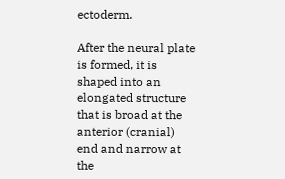ectoderm.

After the neural plate is formed, it is shaped into an elongated structure that is broad at the anterior (cranial) end and narrow at the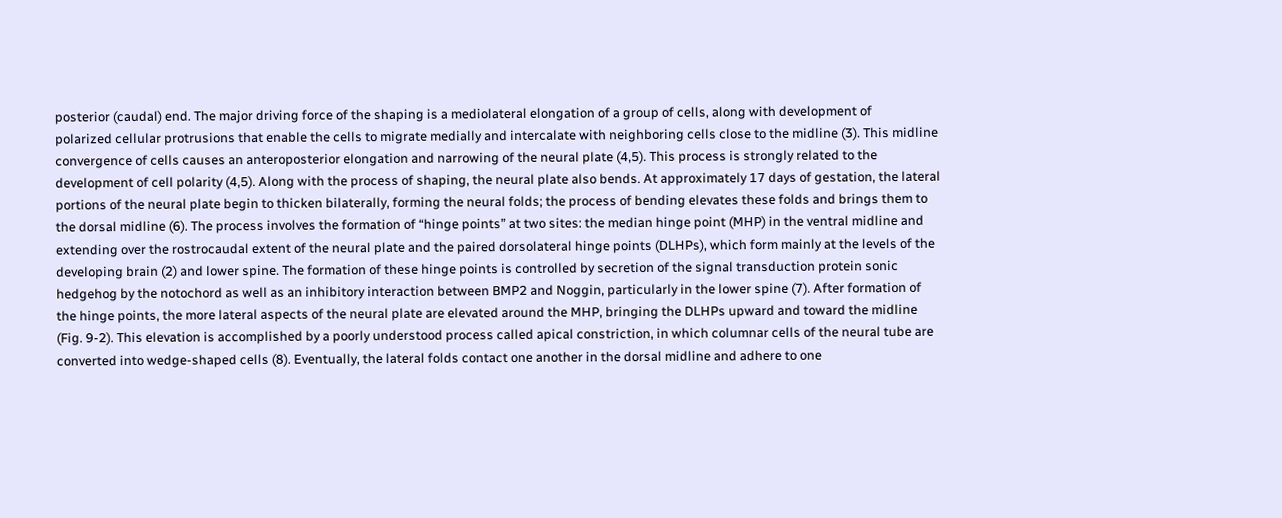posterior (caudal) end. The major driving force of the shaping is a mediolateral elongation of a group of cells, along with development of
polarized cellular protrusions that enable the cells to migrate medially and intercalate with neighboring cells close to the midline (3). This midline convergence of cells causes an anteroposterior elongation and narrowing of the neural plate (4,5). This process is strongly related to the development of cell polarity (4,5). Along with the process of shaping, the neural plate also bends. At approximately 17 days of gestation, the lateral portions of the neural plate begin to thicken bilaterally, forming the neural folds; the process of bending elevates these folds and brings them to the dorsal midline (6). The process involves the formation of “hinge points” at two sites: the median hinge point (MHP) in the ventral midline and extending over the rostrocaudal extent of the neural plate and the paired dorsolateral hinge points (DLHPs), which form mainly at the levels of the developing brain (2) and lower spine. The formation of these hinge points is controlled by secretion of the signal transduction protein sonic hedgehog by the notochord as well as an inhibitory interaction between BMP2 and Noggin, particularly in the lower spine (7). After formation of the hinge points, the more lateral aspects of the neural plate are elevated around the MHP, bringing the DLHPs upward and toward the midline (Fig. 9-2). This elevation is accomplished by a poorly understood process called apical constriction, in which columnar cells of the neural tube are converted into wedge-shaped cells (8). Eventually, the lateral folds contact one another in the dorsal midline and adhere to one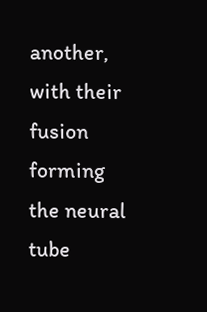another, with their fusion forming the neural tube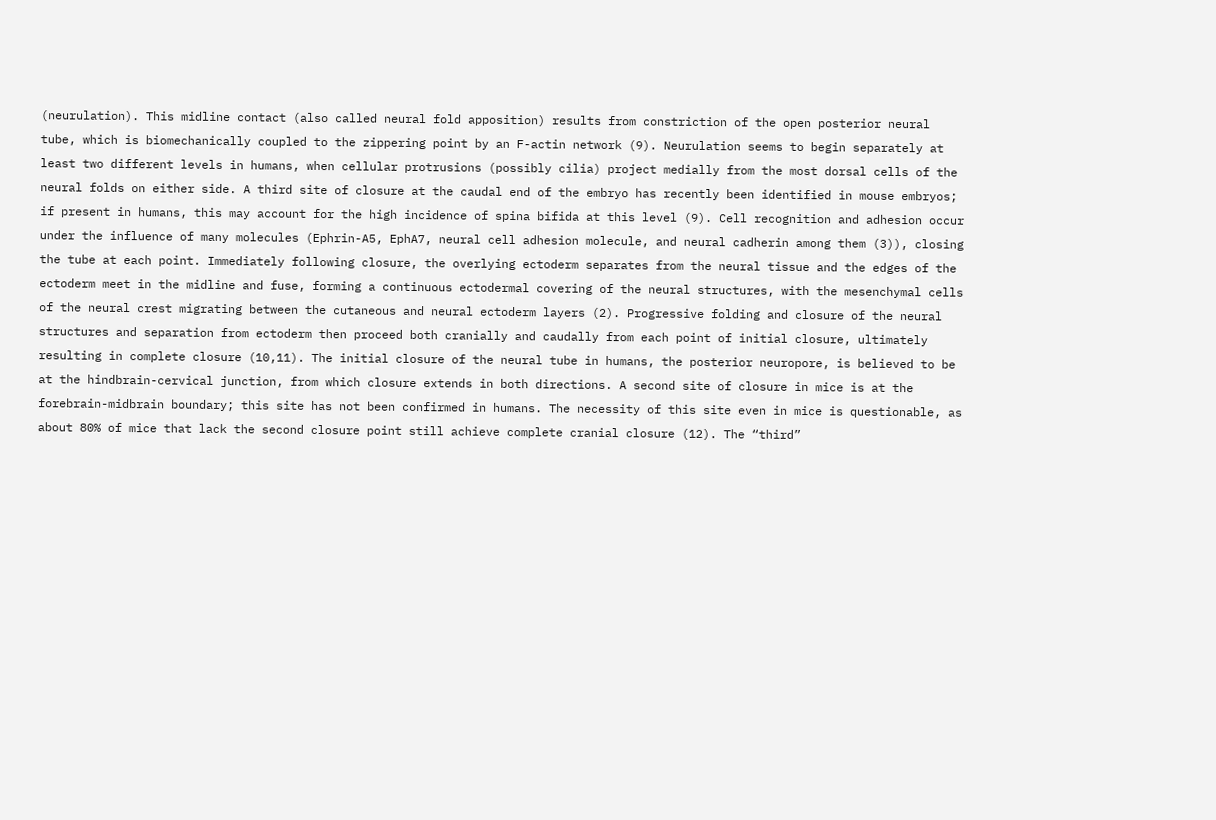(neurulation). This midline contact (also called neural fold apposition) results from constriction of the open posterior neural tube, which is biomechanically coupled to the zippering point by an F-actin network (9). Neurulation seems to begin separately at least two different levels in humans, when cellular protrusions (possibly cilia) project medially from the most dorsal cells of the neural folds on either side. A third site of closure at the caudal end of the embryo has recently been identified in mouse embryos; if present in humans, this may account for the high incidence of spina bifida at this level (9). Cell recognition and adhesion occur under the influence of many molecules (Ephrin-A5, EphA7, neural cell adhesion molecule, and neural cadherin among them (3)), closing the tube at each point. Immediately following closure, the overlying ectoderm separates from the neural tissue and the edges of the ectoderm meet in the midline and fuse, forming a continuous ectodermal covering of the neural structures, with the mesenchymal cells of the neural crest migrating between the cutaneous and neural ectoderm layers (2). Progressive folding and closure of the neural structures and separation from ectoderm then proceed both cranially and caudally from each point of initial closure, ultimately resulting in complete closure (10,11). The initial closure of the neural tube in humans, the posterior neuropore, is believed to be at the hindbrain-cervical junction, from which closure extends in both directions. A second site of closure in mice is at the forebrain-midbrain boundary; this site has not been confirmed in humans. The necessity of this site even in mice is questionable, as about 80% of mice that lack the second closure point still achieve complete cranial closure (12). The “third”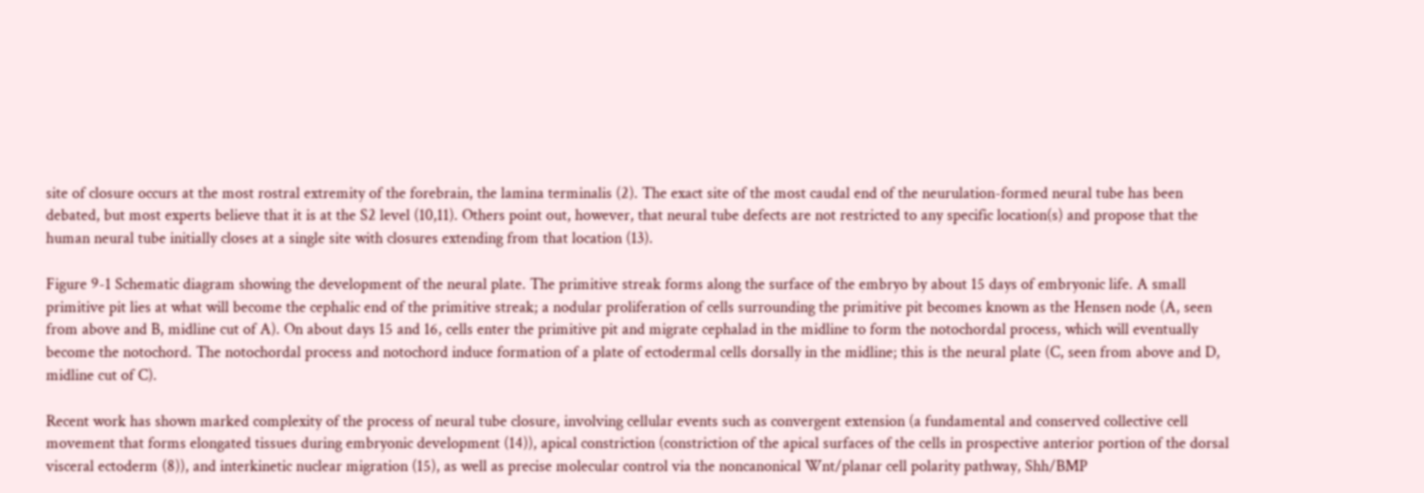site of closure occurs at the most rostral extremity of the forebrain, the lamina terminalis (2). The exact site of the most caudal end of the neurulation-formed neural tube has been debated, but most experts believe that it is at the S2 level (10,11). Others point out, however, that neural tube defects are not restricted to any specific location(s) and propose that the human neural tube initially closes at a single site with closures extending from that location (13).

Figure 9-1 Schematic diagram showing the development of the neural plate. The primitive streak forms along the surface of the embryo by about 15 days of embryonic life. A small primitive pit lies at what will become the cephalic end of the primitive streak; a nodular proliferation of cells surrounding the primitive pit becomes known as the Hensen node (A, seen from above and B, midline cut of A). On about days 15 and 16, cells enter the primitive pit and migrate cephalad in the midline to form the notochordal process, which will eventually become the notochord. The notochordal process and notochord induce formation of a plate of ectodermal cells dorsally in the midline; this is the neural plate (C, seen from above and D, midline cut of C).

Recent work has shown marked complexity of the process of neural tube closure, involving cellular events such as convergent extension (a fundamental and conserved collective cell movement that forms elongated tissues during embryonic development (14)), apical constriction (constriction of the apical surfaces of the cells in prospective anterior portion of the dorsal visceral ectoderm (8)), and interkinetic nuclear migration (15), as well as precise molecular control via the noncanonical Wnt/planar cell polarity pathway, Shh/BMP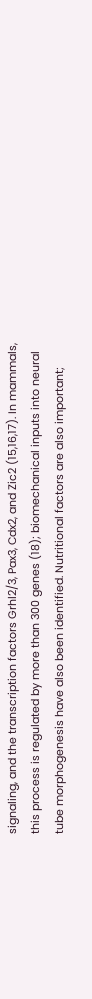signaling, and the transcription factors Grhl2/3, Pax3, Cdx2, and Zic2 (15,16,17). In mammals, this process is regulated by more than 300 genes (18); biomechanical inputs into neural tube morphogenesis have also been identified. Nutritional factors are also important;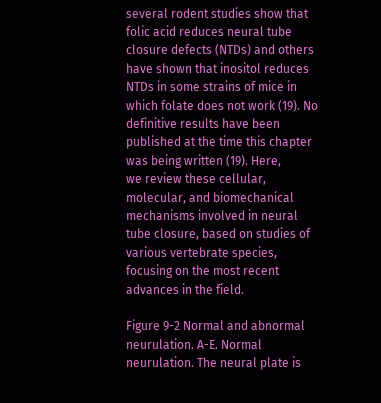several rodent studies show that folic acid reduces neural tube closure defects (NTDs) and others have shown that inositol reduces NTDs in some strains of mice in which folate does not work (19). No definitive results have been published at the time this chapter was being written (19). Here,
we review these cellular, molecular, and biomechanical mechanisms involved in neural tube closure, based on studies of various vertebrate species, focusing on the most recent advances in the field.

Figure 9-2 Normal and abnormal neurulation. A-E. Normal neurulation. The neural plate is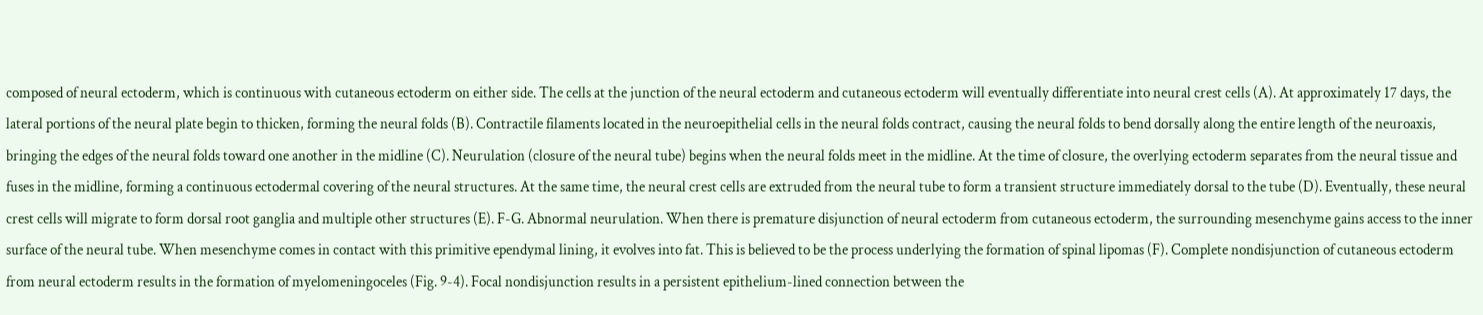composed of neural ectoderm, which is continuous with cutaneous ectoderm on either side. The cells at the junction of the neural ectoderm and cutaneous ectoderm will eventually differentiate into neural crest cells (A). At approximately 17 days, the lateral portions of the neural plate begin to thicken, forming the neural folds (B). Contractile filaments located in the neuroepithelial cells in the neural folds contract, causing the neural folds to bend dorsally along the entire length of the neuroaxis, bringing the edges of the neural folds toward one another in the midline (C). Neurulation (closure of the neural tube) begins when the neural folds meet in the midline. At the time of closure, the overlying ectoderm separates from the neural tissue and fuses in the midline, forming a continuous ectodermal covering of the neural structures. At the same time, the neural crest cells are extruded from the neural tube to form a transient structure immediately dorsal to the tube (D). Eventually, these neural crest cells will migrate to form dorsal root ganglia and multiple other structures (E). F-G. Abnormal neurulation. When there is premature disjunction of neural ectoderm from cutaneous ectoderm, the surrounding mesenchyme gains access to the inner surface of the neural tube. When mesenchyme comes in contact with this primitive ependymal lining, it evolves into fat. This is believed to be the process underlying the formation of spinal lipomas (F). Complete nondisjunction of cutaneous ectoderm from neural ectoderm results in the formation of myelomeningoceles (Fig. 9-4). Focal nondisjunction results in a persistent epithelium-lined connection between the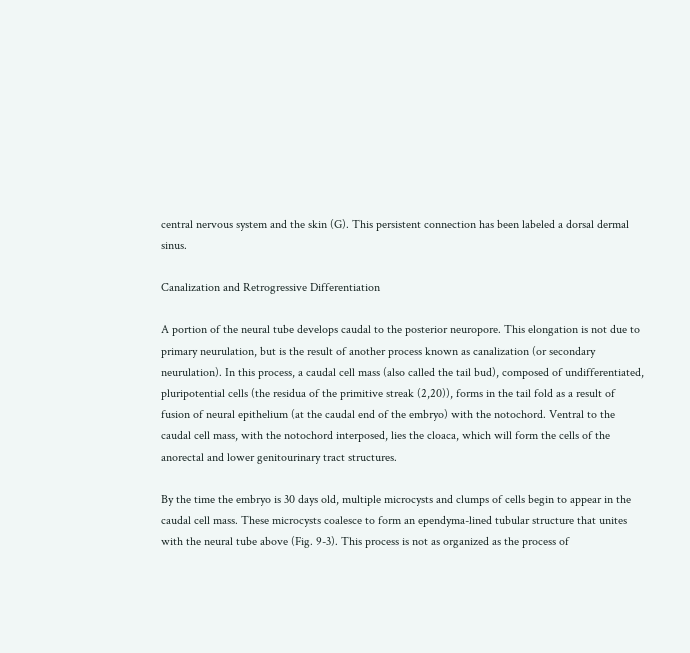central nervous system and the skin (G). This persistent connection has been labeled a dorsal dermal sinus.

Canalization and Retrogressive Differentiation

A portion of the neural tube develops caudal to the posterior neuropore. This elongation is not due to primary neurulation, but is the result of another process known as canalization (or secondary neurulation). In this process, a caudal cell mass (also called the tail bud), composed of undifferentiated, pluripotential cells (the residua of the primitive streak (2,20)), forms in the tail fold as a result of fusion of neural epithelium (at the caudal end of the embryo) with the notochord. Ventral to the caudal cell mass, with the notochord interposed, lies the cloaca, which will form the cells of the anorectal and lower genitourinary tract structures.

By the time the embryo is 30 days old, multiple microcysts and clumps of cells begin to appear in the caudal cell mass. These microcysts coalesce to form an ependyma-lined tubular structure that unites with the neural tube above (Fig. 9-3). This process is not as organized as the process of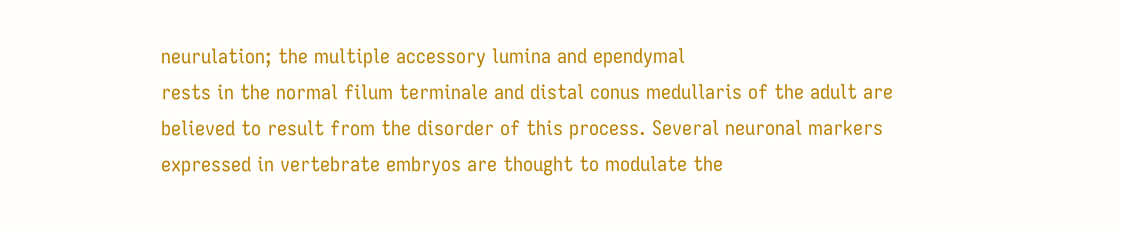neurulation; the multiple accessory lumina and ependymal
rests in the normal filum terminale and distal conus medullaris of the adult are believed to result from the disorder of this process. Several neuronal markers expressed in vertebrate embryos are thought to modulate the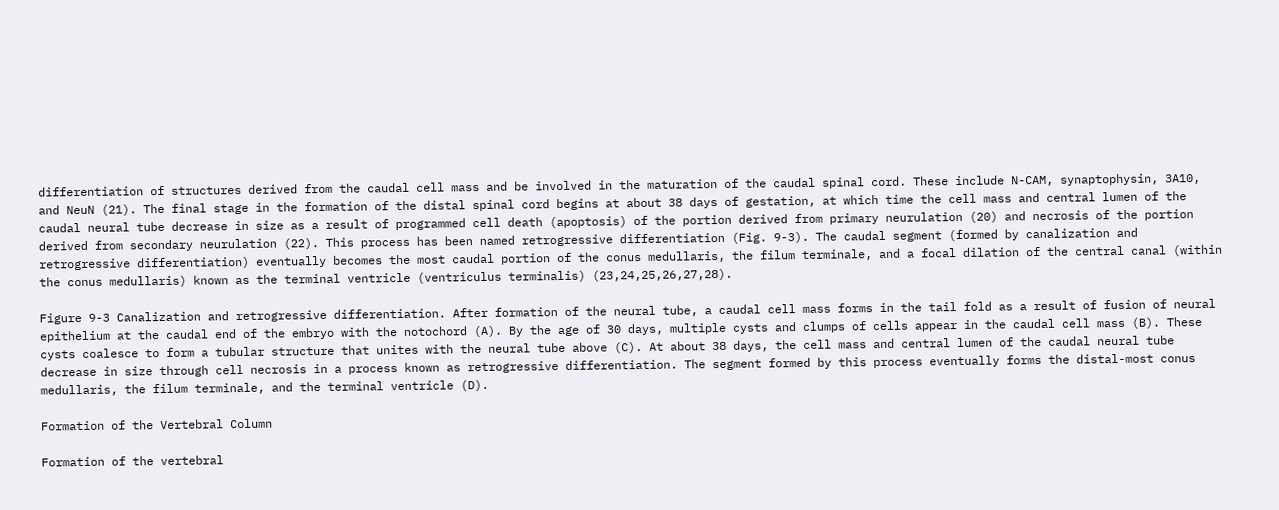differentiation of structures derived from the caudal cell mass and be involved in the maturation of the caudal spinal cord. These include N-CAM, synaptophysin, 3A10, and NeuN (21). The final stage in the formation of the distal spinal cord begins at about 38 days of gestation, at which time the cell mass and central lumen of the caudal neural tube decrease in size as a result of programmed cell death (apoptosis) of the portion derived from primary neurulation (20) and necrosis of the portion derived from secondary neurulation (22). This process has been named retrogressive differentiation (Fig. 9-3). The caudal segment (formed by canalization and retrogressive differentiation) eventually becomes the most caudal portion of the conus medullaris, the filum terminale, and a focal dilation of the central canal (within the conus medullaris) known as the terminal ventricle (ventriculus terminalis) (23,24,25,26,27,28).

Figure 9-3 Canalization and retrogressive differentiation. After formation of the neural tube, a caudal cell mass forms in the tail fold as a result of fusion of neural epithelium at the caudal end of the embryo with the notochord (A). By the age of 30 days, multiple cysts and clumps of cells appear in the caudal cell mass (B). These cysts coalesce to form a tubular structure that unites with the neural tube above (C). At about 38 days, the cell mass and central lumen of the caudal neural tube decrease in size through cell necrosis in a process known as retrogressive differentiation. The segment formed by this process eventually forms the distal-most conus medullaris, the filum terminale, and the terminal ventricle (D).

Formation of the Vertebral Column

Formation of the vertebral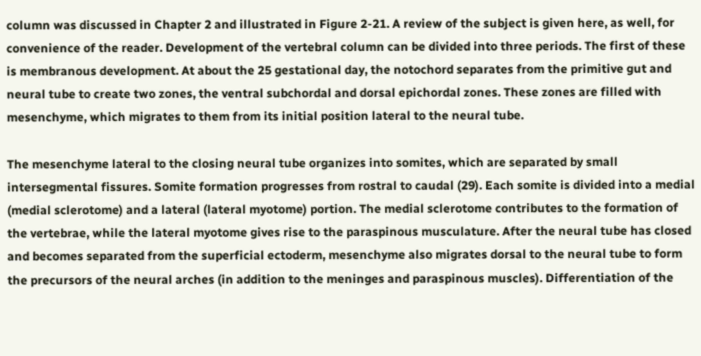column was discussed in Chapter 2 and illustrated in Figure 2-21. A review of the subject is given here, as well, for convenience of the reader. Development of the vertebral column can be divided into three periods. The first of these is membranous development. At about the 25 gestational day, the notochord separates from the primitive gut and neural tube to create two zones, the ventral subchordal and dorsal epichordal zones. These zones are filled with mesenchyme, which migrates to them from its initial position lateral to the neural tube.

The mesenchyme lateral to the closing neural tube organizes into somites, which are separated by small intersegmental fissures. Somite formation progresses from rostral to caudal (29). Each somite is divided into a medial (medial sclerotome) and a lateral (lateral myotome) portion. The medial sclerotome contributes to the formation of the vertebrae, while the lateral myotome gives rise to the paraspinous musculature. After the neural tube has closed and becomes separated from the superficial ectoderm, mesenchyme also migrates dorsal to the neural tube to form the precursors of the neural arches (in addition to the meninges and paraspinous muscles). Differentiation of the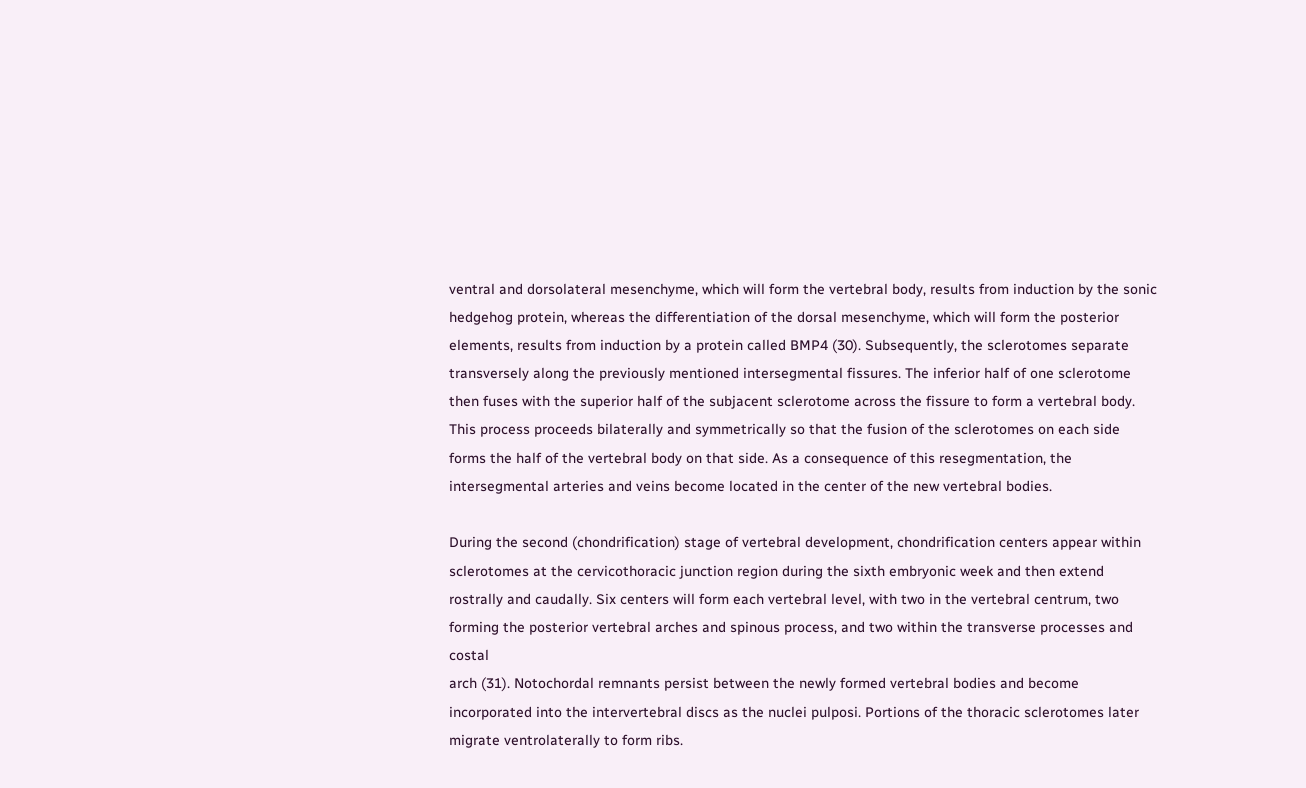ventral and dorsolateral mesenchyme, which will form the vertebral body, results from induction by the sonic hedgehog protein, whereas the differentiation of the dorsal mesenchyme, which will form the posterior elements, results from induction by a protein called BMP4 (30). Subsequently, the sclerotomes separate transversely along the previously mentioned intersegmental fissures. The inferior half of one sclerotome then fuses with the superior half of the subjacent sclerotome across the fissure to form a vertebral body. This process proceeds bilaterally and symmetrically so that the fusion of the sclerotomes on each side forms the half of the vertebral body on that side. As a consequence of this resegmentation, the intersegmental arteries and veins become located in the center of the new vertebral bodies.

During the second (chondrification) stage of vertebral development, chondrification centers appear within sclerotomes at the cervicothoracic junction region during the sixth embryonic week and then extend rostrally and caudally. Six centers will form each vertebral level, with two in the vertebral centrum, two forming the posterior vertebral arches and spinous process, and two within the transverse processes and costal
arch (31). Notochordal remnants persist between the newly formed vertebral bodies and become incorporated into the intervertebral discs as the nuclei pulposi. Portions of the thoracic sclerotomes later migrate ventrolaterally to form ribs.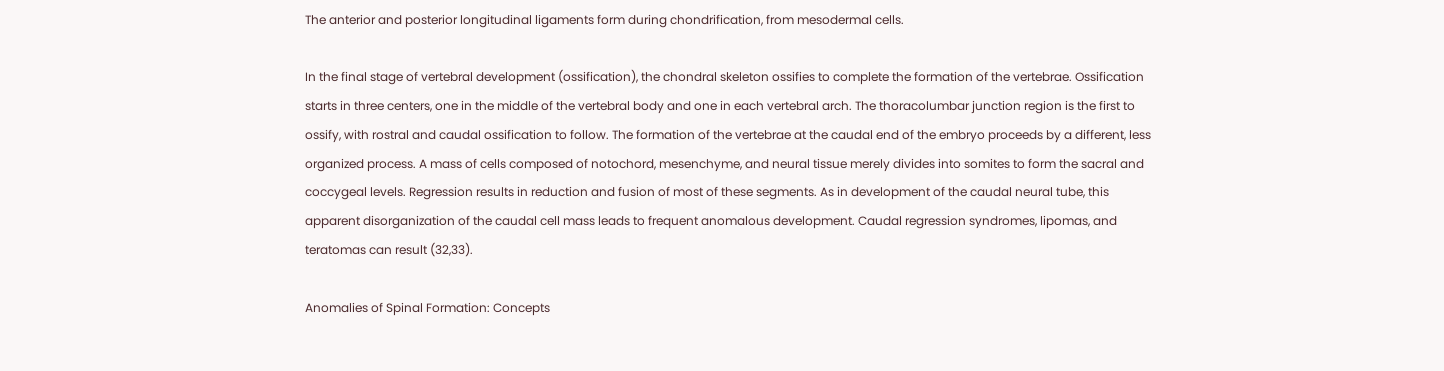The anterior and posterior longitudinal ligaments form during chondrification, from mesodermal cells.

In the final stage of vertebral development (ossification), the chondral skeleton ossifies to complete the formation of the vertebrae. Ossification starts in three centers, one in the middle of the vertebral body and one in each vertebral arch. The thoracolumbar junction region is the first to ossify, with rostral and caudal ossification to follow. The formation of the vertebrae at the caudal end of the embryo proceeds by a different, less organized process. A mass of cells composed of notochord, mesenchyme, and neural tissue merely divides into somites to form the sacral and coccygeal levels. Regression results in reduction and fusion of most of these segments. As in development of the caudal neural tube, this apparent disorganization of the caudal cell mass leads to frequent anomalous development. Caudal regression syndromes, lipomas, and teratomas can result (32,33).

Anomalies of Spinal Formation: Concepts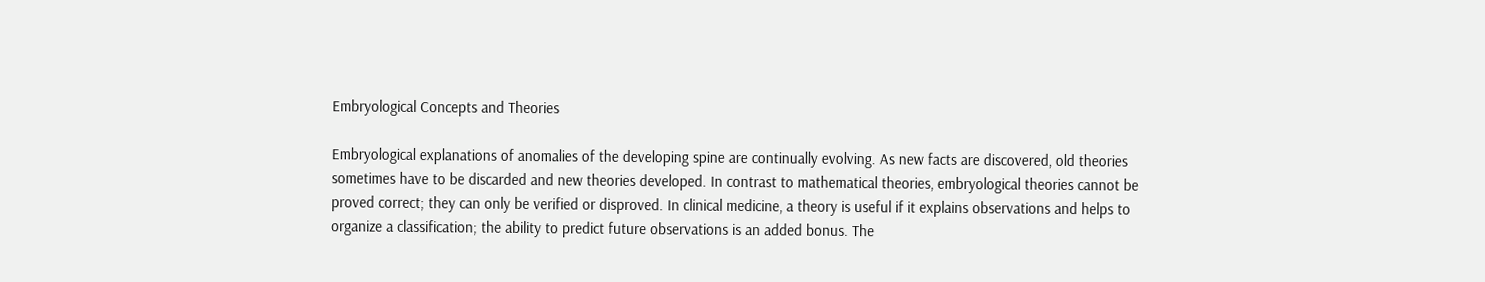Embryological Concepts and Theories

Embryological explanations of anomalies of the developing spine are continually evolving. As new facts are discovered, old theories sometimes have to be discarded and new theories developed. In contrast to mathematical theories, embryological theories cannot be proved correct; they can only be verified or disproved. In clinical medicine, a theory is useful if it explains observations and helps to organize a classification; the ability to predict future observations is an added bonus. The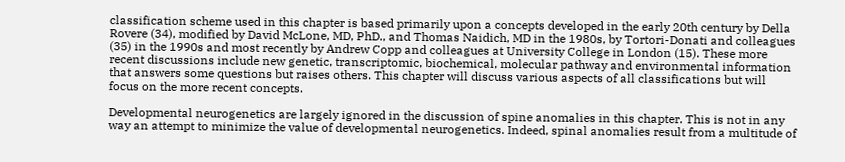classification scheme used in this chapter is based primarily upon a concepts developed in the early 20th century by Della Rovere (34), modified by David McLone, MD, PhD., and Thomas Naidich, MD in the 1980s, by Tortori-Donati and colleagues (35) in the 1990s and most recently by Andrew Copp and colleagues at University College in London (15). These more recent discussions include new genetic, transcriptomic, biochemical, molecular pathway and environmental information that answers some questions but raises others. This chapter will discuss various aspects of all classifications but will focus on the more recent concepts.

Developmental neurogenetics are largely ignored in the discussion of spine anomalies in this chapter. This is not in any way an attempt to minimize the value of developmental neurogenetics. Indeed, spinal anomalies result from a multitude of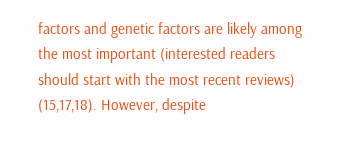factors and genetic factors are likely among the most important (interested readers should start with the most recent reviews) (15,17,18). However, despite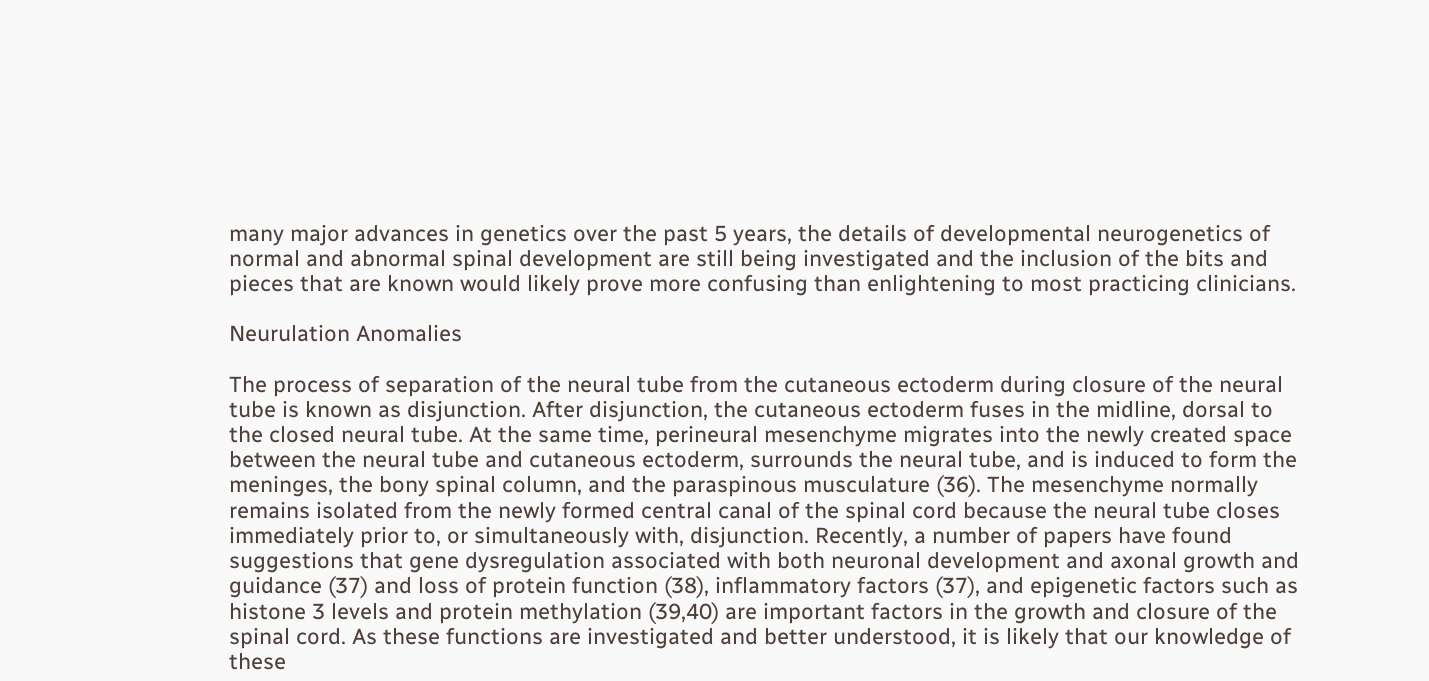many major advances in genetics over the past 5 years, the details of developmental neurogenetics of normal and abnormal spinal development are still being investigated and the inclusion of the bits and pieces that are known would likely prove more confusing than enlightening to most practicing clinicians.

Neurulation Anomalies

The process of separation of the neural tube from the cutaneous ectoderm during closure of the neural tube is known as disjunction. After disjunction, the cutaneous ectoderm fuses in the midline, dorsal to the closed neural tube. At the same time, perineural mesenchyme migrates into the newly created space between the neural tube and cutaneous ectoderm, surrounds the neural tube, and is induced to form the meninges, the bony spinal column, and the paraspinous musculature (36). The mesenchyme normally remains isolated from the newly formed central canal of the spinal cord because the neural tube closes immediately prior to, or simultaneously with, disjunction. Recently, a number of papers have found suggestions that gene dysregulation associated with both neuronal development and axonal growth and guidance (37) and loss of protein function (38), inflammatory factors (37), and epigenetic factors such as histone 3 levels and protein methylation (39,40) are important factors in the growth and closure of the spinal cord. As these functions are investigated and better understood, it is likely that our knowledge of these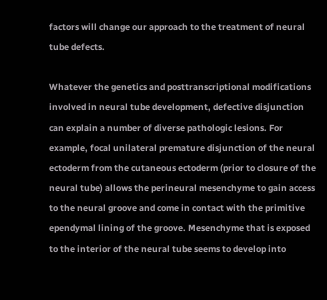factors will change our approach to the treatment of neural tube defects.

Whatever the genetics and posttranscriptional modifications involved in neural tube development, defective disjunction can explain a number of diverse pathologic lesions. For example, focal unilateral premature disjunction of the neural ectoderm from the cutaneous ectoderm (prior to closure of the neural tube) allows the perineural mesenchyme to gain access to the neural groove and come in contact with the primitive ependymal lining of the groove. Mesenchyme that is exposed to the interior of the neural tube seems to develop into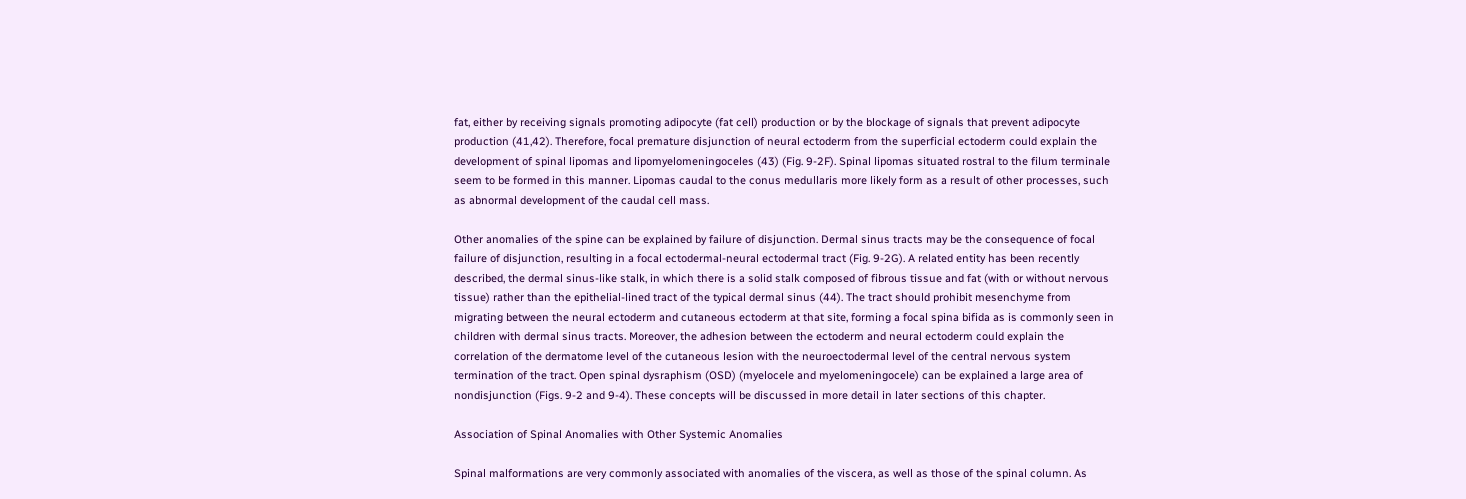fat, either by receiving signals promoting adipocyte (fat cell) production or by the blockage of signals that prevent adipocyte production (41,42). Therefore, focal premature disjunction of neural ectoderm from the superficial ectoderm could explain the development of spinal lipomas and lipomyelomeningoceles (43) (Fig. 9-2F). Spinal lipomas situated rostral to the filum terminale seem to be formed in this manner. Lipomas caudal to the conus medullaris more likely form as a result of other processes, such as abnormal development of the caudal cell mass.

Other anomalies of the spine can be explained by failure of disjunction. Dermal sinus tracts may be the consequence of focal failure of disjunction, resulting in a focal ectodermal-neural ectodermal tract (Fig. 9-2G). A related entity has been recently described, the dermal sinus-like stalk, in which there is a solid stalk composed of fibrous tissue and fat (with or without nervous tissue) rather than the epithelial-lined tract of the typical dermal sinus (44). The tract should prohibit mesenchyme from migrating between the neural ectoderm and cutaneous ectoderm at that site, forming a focal spina bifida as is commonly seen in children with dermal sinus tracts. Moreover, the adhesion between the ectoderm and neural ectoderm could explain the correlation of the dermatome level of the cutaneous lesion with the neuroectodermal level of the central nervous system termination of the tract. Open spinal dysraphism (OSD) (myelocele and myelomeningocele) can be explained a large area of nondisjunction (Figs. 9-2 and 9-4). These concepts will be discussed in more detail in later sections of this chapter.

Association of Spinal Anomalies with Other Systemic Anomalies

Spinal malformations are very commonly associated with anomalies of the viscera, as well as those of the spinal column. As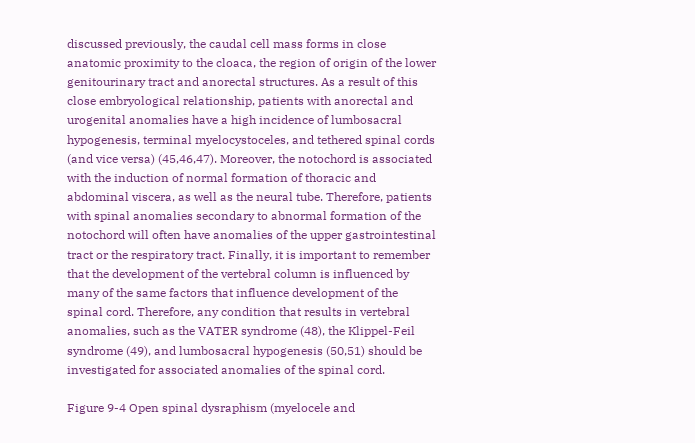discussed previously, the caudal cell mass forms in close anatomic proximity to the cloaca, the region of origin of the lower genitourinary tract and anorectal structures. As a result of this close embryological relationship, patients with anorectal and urogenital anomalies have a high incidence of lumbosacral hypogenesis, terminal myelocystoceles, and tethered spinal cords (and vice versa) (45,46,47). Moreover, the notochord is associated with the induction of normal formation of thoracic and abdominal viscera, as well as the neural tube. Therefore, patients with spinal anomalies secondary to abnormal formation of the notochord will often have anomalies of the upper gastrointestinal tract or the respiratory tract. Finally, it is important to remember that the development of the vertebral column is influenced by many of the same factors that influence development of the spinal cord. Therefore, any condition that results in vertebral anomalies, such as the VATER syndrome (48), the Klippel-Feil syndrome (49), and lumbosacral hypogenesis (50,51) should be investigated for associated anomalies of the spinal cord.

Figure 9-4 Open spinal dysraphism (myelocele and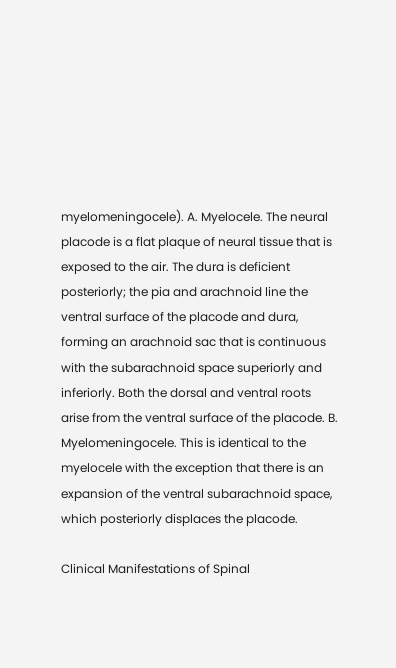myelomeningocele). A. Myelocele. The neural placode is a flat plaque of neural tissue that is exposed to the air. The dura is deficient posteriorly; the pia and arachnoid line the ventral surface of the placode and dura, forming an arachnoid sac that is continuous with the subarachnoid space superiorly and inferiorly. Both the dorsal and ventral roots arise from the ventral surface of the placode. B. Myelomeningocele. This is identical to the myelocele with the exception that there is an expansion of the ventral subarachnoid space, which posteriorly displaces the placode.

Clinical Manifestations of Spinal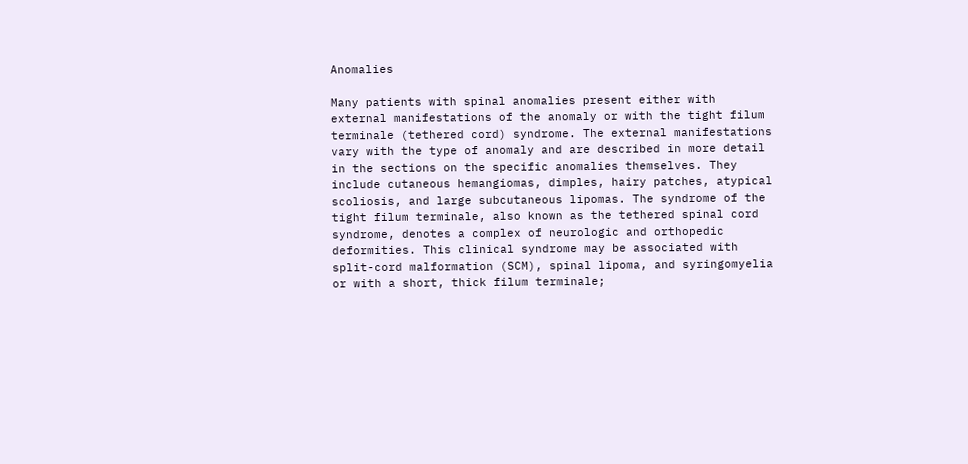Anomalies

Many patients with spinal anomalies present either with external manifestations of the anomaly or with the tight filum terminale (tethered cord) syndrome. The external manifestations vary with the type of anomaly and are described in more detail in the sections on the specific anomalies themselves. They include cutaneous hemangiomas, dimples, hairy patches, atypical scoliosis, and large subcutaneous lipomas. The syndrome of the tight filum terminale, also known as the tethered spinal cord syndrome, denotes a complex of neurologic and orthopedic deformities. This clinical syndrome may be associated with split-cord malformation (SCM), spinal lipoma, and syringomyelia or with a short, thick filum terminale;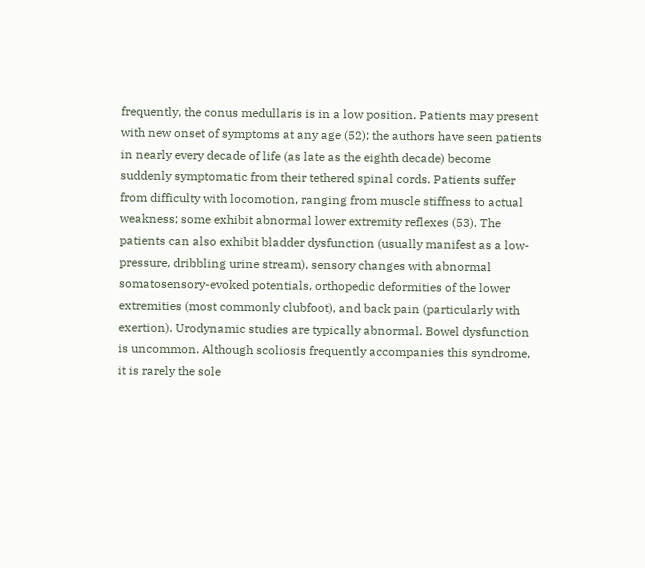frequently, the conus medullaris is in a low position. Patients may present with new onset of symptoms at any age (52); the authors have seen patients in nearly every decade of life (as late as the eighth decade) become suddenly symptomatic from their tethered spinal cords. Patients suffer from difficulty with locomotion, ranging from muscle stiffness to actual weakness; some exhibit abnormal lower extremity reflexes (53). The patients can also exhibit bladder dysfunction (usually manifest as a low-pressure, dribbling urine stream), sensory changes with abnormal somatosensory-evoked potentials, orthopedic deformities of the lower extremities (most commonly clubfoot), and back pain (particularly with exertion). Urodynamic studies are typically abnormal. Bowel dysfunction is uncommon. Although scoliosis frequently accompanies this syndrome, it is rarely the sole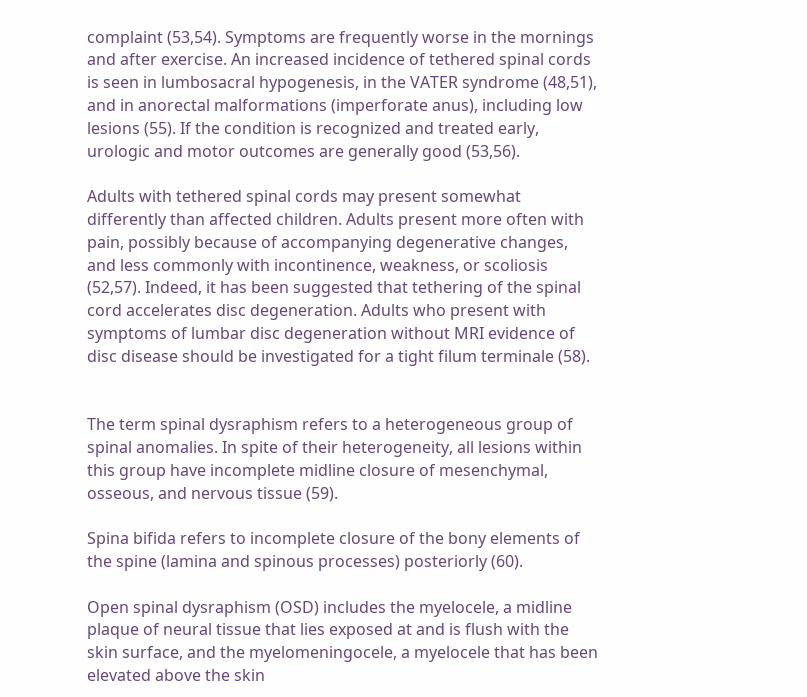complaint (53,54). Symptoms are frequently worse in the mornings and after exercise. An increased incidence of tethered spinal cords is seen in lumbosacral hypogenesis, in the VATER syndrome (48,51), and in anorectal malformations (imperforate anus), including low lesions (55). If the condition is recognized and treated early, urologic and motor outcomes are generally good (53,56).

Adults with tethered spinal cords may present somewhat differently than affected children. Adults present more often with pain, possibly because of accompanying degenerative changes, and less commonly with incontinence, weakness, or scoliosis (52,57). Indeed, it has been suggested that tethering of the spinal cord accelerates disc degeneration. Adults who present with symptoms of lumbar disc degeneration without MRI evidence of disc disease should be investigated for a tight filum terminale (58).


The term spinal dysraphism refers to a heterogeneous group of spinal anomalies. In spite of their heterogeneity, all lesions within this group have incomplete midline closure of mesenchymal, osseous, and nervous tissue (59).

Spina bifida refers to incomplete closure of the bony elements of the spine (lamina and spinous processes) posteriorly (60).

Open spinal dysraphism (OSD) includes the myelocele, a midline plaque of neural tissue that lies exposed at and is flush with the skin surface, and the myelomeningocele, a myelocele that has been elevated above the skin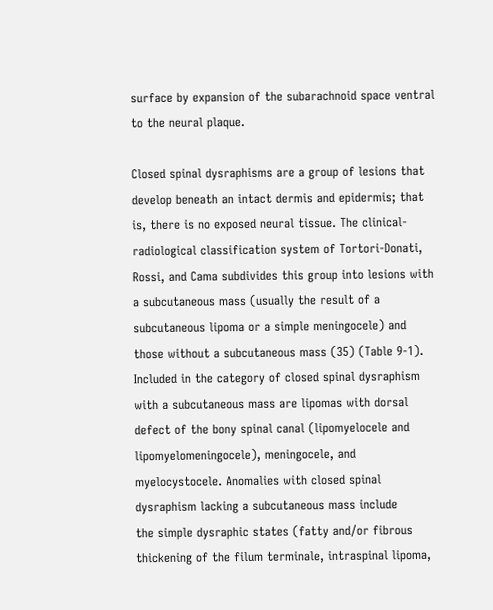surface by expansion of the subarachnoid space ventral to the neural plaque.

Closed spinal dysraphisms are a group of lesions that develop beneath an intact dermis and epidermis; that is, there is no exposed neural tissue. The clinical-radiological classification system of Tortori-Donati, Rossi, and Cama subdivides this group into lesions with a subcutaneous mass (usually the result of a subcutaneous lipoma or a simple meningocele) and those without a subcutaneous mass (35) (Table 9-1). Included in the category of closed spinal dysraphism with a subcutaneous mass are lipomas with dorsal defect of the bony spinal canal (lipomyelocele and lipomyelomeningocele), meningocele, and myelocystocele. Anomalies with closed spinal dysraphism lacking a subcutaneous mass include
the simple dysraphic states (fatty and/or fibrous thickening of the filum terminale, intraspinal lipoma,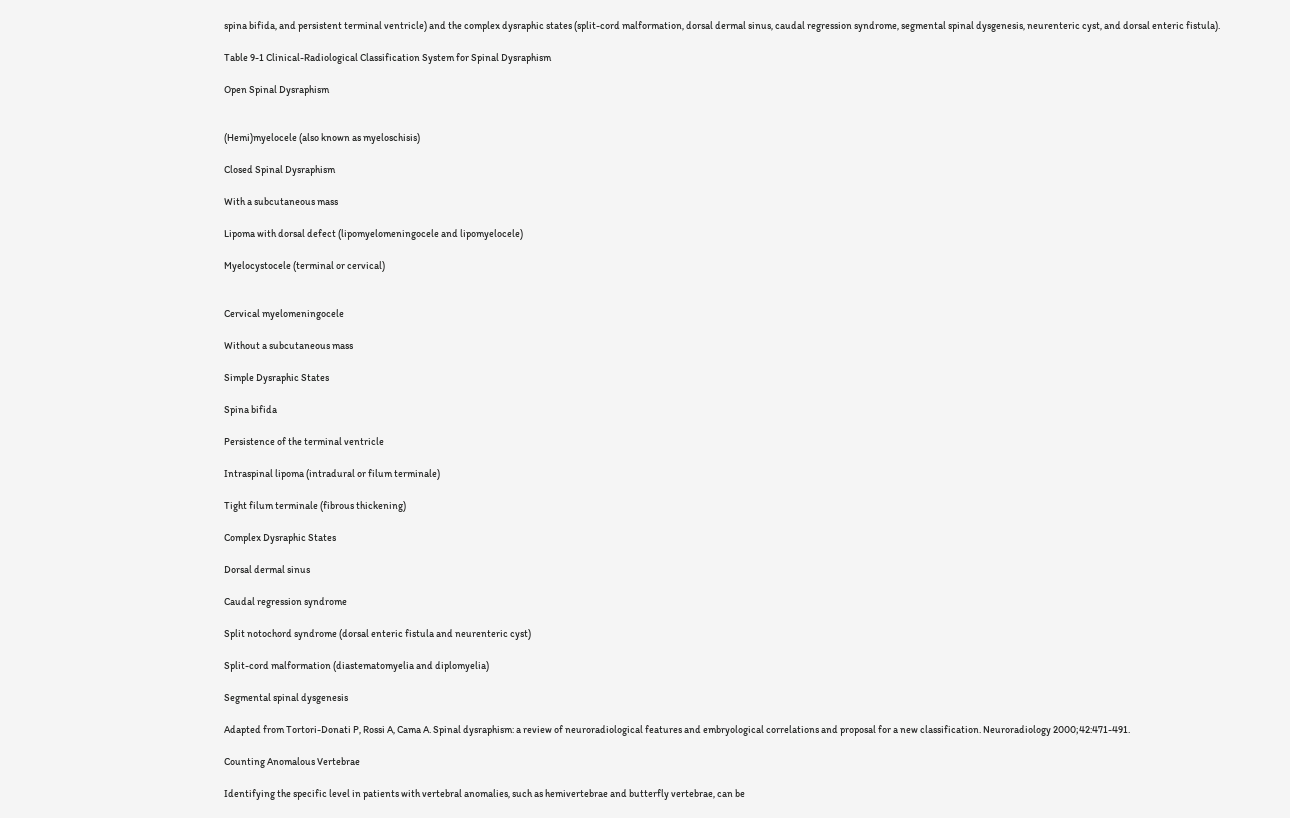spina bifida, and persistent terminal ventricle) and the complex dysraphic states (split-cord malformation, dorsal dermal sinus, caudal regression syndrome, segmental spinal dysgenesis, neurenteric cyst, and dorsal enteric fistula).

Table 9-1 Clinical-Radiological Classification System for Spinal Dysraphism

Open Spinal Dysraphism


(Hemi)myelocele (also known as myeloschisis)

Closed Spinal Dysraphism

With a subcutaneous mass

Lipoma with dorsal defect (lipomyelomeningocele and lipomyelocele)

Myelocystocele (terminal or cervical)


Cervical myelomeningocele

Without a subcutaneous mass

Simple Dysraphic States

Spina bifida

Persistence of the terminal ventricle

Intraspinal lipoma (intradural or filum terminale)

Tight filum terminale (fibrous thickening)

Complex Dysraphic States

Dorsal dermal sinus

Caudal regression syndrome

Split notochord syndrome (dorsal enteric fistula and neurenteric cyst)

Split-cord malformation (diastematomyelia and diplomyelia)

Segmental spinal dysgenesis

Adapted from Tortori-Donati P, Rossi A, Cama A. Spinal dysraphism: a review of neuroradiological features and embryological correlations and proposal for a new classification. Neuroradiology 2000;42:471-491.

Counting Anomalous Vertebrae

Identifying the specific level in patients with vertebral anomalies, such as hemivertebrae and butterfly vertebrae, can be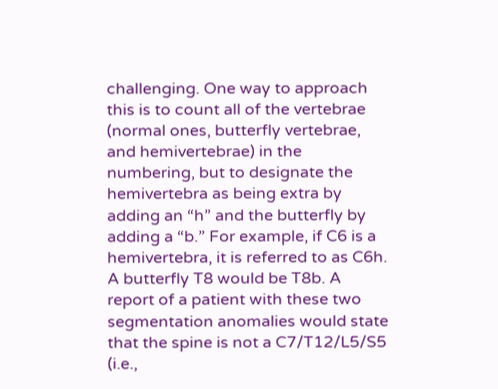challenging. One way to approach this is to count all of the vertebrae (normal ones, butterfly vertebrae, and hemivertebrae) in the numbering, but to designate the hemivertebra as being extra by adding an “h” and the butterfly by adding a “b.” For example, if C6 is a hemivertebra, it is referred to as C6h. A butterfly T8 would be T8b. A report of a patient with these two segmentation anomalies would state that the spine is not a C7/T12/L5/S5 (i.e.,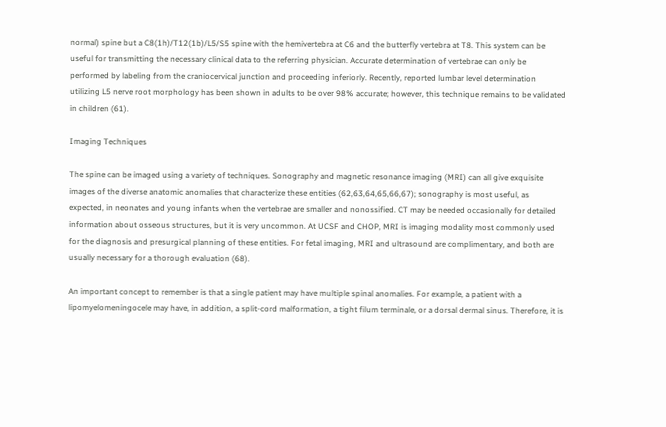normal) spine but a C8(1h)/T12(1b)/L5/S5 spine with the hemivertebra at C6 and the butterfly vertebra at T8. This system can be useful for transmitting the necessary clinical data to the referring physician. Accurate determination of vertebrae can only be performed by labeling from the craniocervical junction and proceeding inferiorly. Recently, reported lumbar level determination utilizing L5 nerve root morphology has been shown in adults to be over 98% accurate; however, this technique remains to be validated in children (61).

Imaging Techniques

The spine can be imaged using a variety of techniques. Sonography and magnetic resonance imaging (MRI) can all give exquisite images of the diverse anatomic anomalies that characterize these entities (62,63,64,65,66,67); sonography is most useful, as expected, in neonates and young infants when the vertebrae are smaller and nonossified. CT may be needed occasionally for detailed information about osseous structures, but it is very uncommon. At UCSF and CHOP, MRI is imaging modality most commonly used for the diagnosis and presurgical planning of these entities. For fetal imaging, MRI and ultrasound are complimentary, and both are usually necessary for a thorough evaluation (68).

An important concept to remember is that a single patient may have multiple spinal anomalies. For example, a patient with a lipomyelomeningocele may have, in addition, a split-cord malformation, a tight filum terminale, or a dorsal dermal sinus. Therefore, it is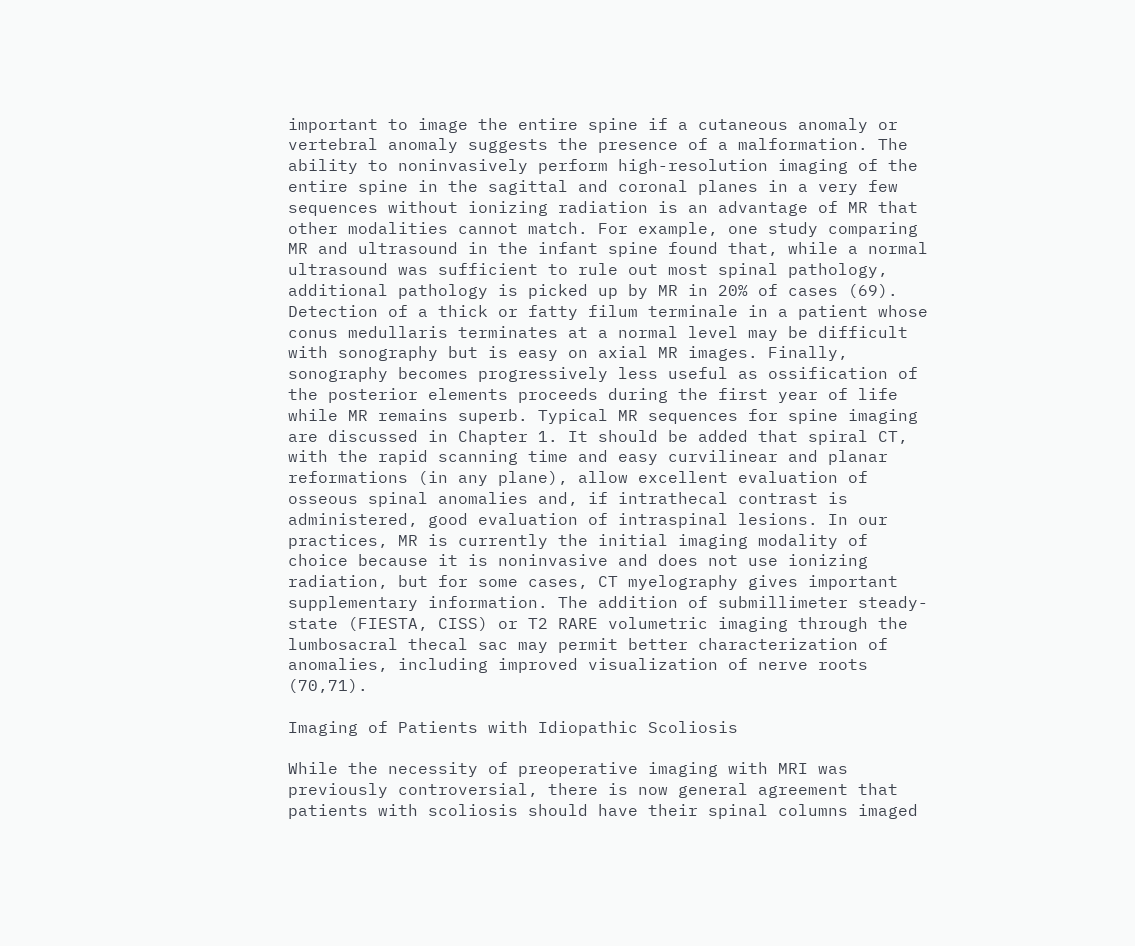important to image the entire spine if a cutaneous anomaly or vertebral anomaly suggests the presence of a malformation. The ability to noninvasively perform high-resolution imaging of the entire spine in the sagittal and coronal planes in a very few sequences without ionizing radiation is an advantage of MR that other modalities cannot match. For example, one study comparing MR and ultrasound in the infant spine found that, while a normal ultrasound was sufficient to rule out most spinal pathology, additional pathology is picked up by MR in 20% of cases (69). Detection of a thick or fatty filum terminale in a patient whose conus medullaris terminates at a normal level may be difficult with sonography but is easy on axial MR images. Finally, sonography becomes progressively less useful as ossification of the posterior elements proceeds during the first year of life while MR remains superb. Typical MR sequences for spine imaging are discussed in Chapter 1. It should be added that spiral CT, with the rapid scanning time and easy curvilinear and planar reformations (in any plane), allow excellent evaluation of osseous spinal anomalies and, if intrathecal contrast is administered, good evaluation of intraspinal lesions. In our practices, MR is currently the initial imaging modality of choice because it is noninvasive and does not use ionizing radiation, but for some cases, CT myelography gives important supplementary information. The addition of submillimeter steady-state (FIESTA, CISS) or T2 RARE volumetric imaging through the lumbosacral thecal sac may permit better characterization of anomalies, including improved visualization of nerve roots (70,71).

Imaging of Patients with Idiopathic Scoliosis

While the necessity of preoperative imaging with MRI was previously controversial, there is now general agreement that patients with scoliosis should have their spinal columns imaged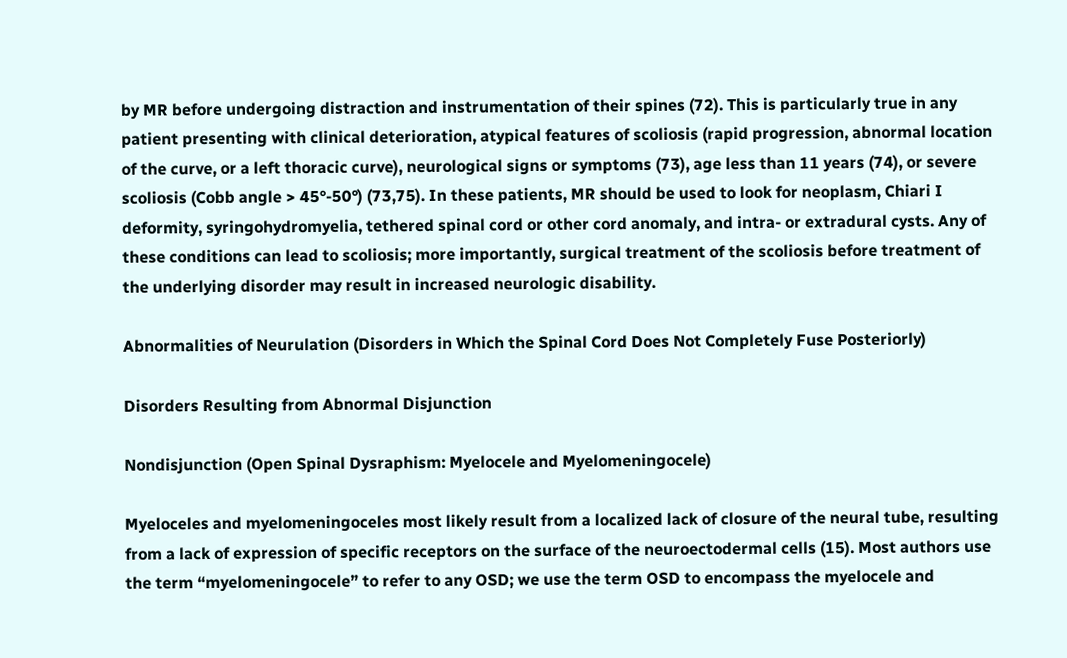by MR before undergoing distraction and instrumentation of their spines (72). This is particularly true in any patient presenting with clinical deterioration, atypical features of scoliosis (rapid progression, abnormal location of the curve, or a left thoracic curve), neurological signs or symptoms (73), age less than 11 years (74), or severe scoliosis (Cobb angle > 45°-50°) (73,75). In these patients, MR should be used to look for neoplasm, Chiari I deformity, syringohydromyelia, tethered spinal cord or other cord anomaly, and intra- or extradural cysts. Any of these conditions can lead to scoliosis; more importantly, surgical treatment of the scoliosis before treatment of the underlying disorder may result in increased neurologic disability.

Abnormalities of Neurulation (Disorders in Which the Spinal Cord Does Not Completely Fuse Posteriorly)

Disorders Resulting from Abnormal Disjunction

Nondisjunction (Open Spinal Dysraphism: Myelocele and Myelomeningocele)

Myeloceles and myelomeningoceles most likely result from a localized lack of closure of the neural tube, resulting from a lack of expression of specific receptors on the surface of the neuroectodermal cells (15). Most authors use the term “myelomeningocele” to refer to any OSD; we use the term OSD to encompass the myelocele and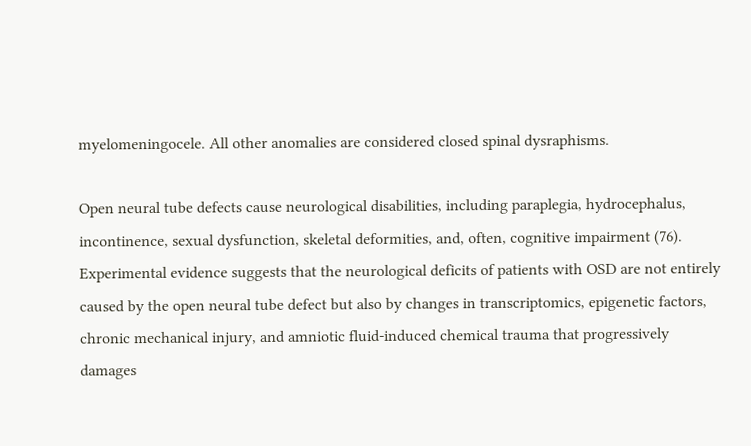myelomeningocele. All other anomalies are considered closed spinal dysraphisms.

Open neural tube defects cause neurological disabilities, including paraplegia, hydrocephalus, incontinence, sexual dysfunction, skeletal deformities, and, often, cognitive impairment (76). Experimental evidence suggests that the neurological deficits of patients with OSD are not entirely caused by the open neural tube defect but also by changes in transcriptomics, epigenetic factors, chronic mechanical injury, and amniotic fluid-induced chemical trauma that progressively damages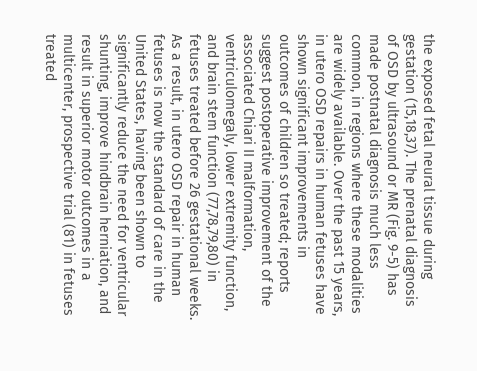the exposed fetal neural tissue during gestation (15,18,37). The prenatal diagnosis of OSD by ultrasound or MR (Fig. 9-5) has made postnatal diagnosis much less common, in regions where these modalities are widely available. Over the past 15 years, in utero OSD repairs in human fetuses have shown significant improvements in outcomes of children so treated; reports suggest postoperative improvement of the associated Chiari II malformation, ventriculomegaly, lower extremity function, and brain stem function (77,78,79,80) in fetuses treated before 26 gestational weeks. As a result, in utero OSD repair in human fetuses is now the standard of care in the United States, having been shown to significantly reduce the need for ventricular shunting, improve hindbrain herniation, and result in superior motor outcomes in a multicenter, prospective trial (81) in fetuses treated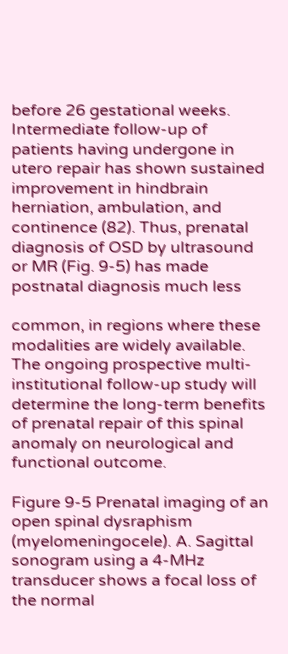before 26 gestational weeks. Intermediate follow-up of patients having undergone in utero repair has shown sustained improvement in hindbrain herniation, ambulation, and continence (82). Thus, prenatal diagnosis of OSD by ultrasound or MR (Fig. 9-5) has made postnatal diagnosis much less

common, in regions where these modalities are widely available. The ongoing prospective multi-institutional follow-up study will determine the long-term benefits of prenatal repair of this spinal anomaly on neurological and functional outcome.

Figure 9-5 Prenatal imaging of an open spinal dysraphism (myelomeningocele). A. Sagittal sonogram using a 4-MHz transducer shows a focal loss of the normal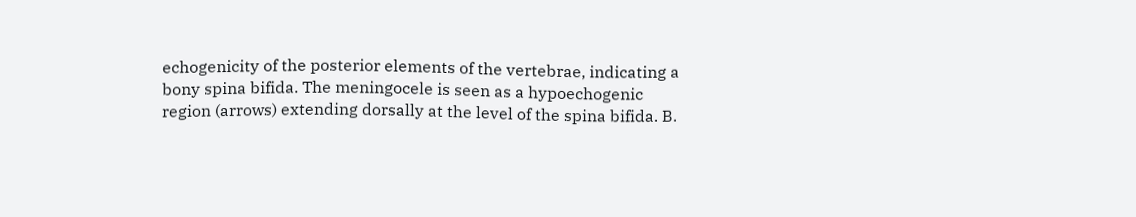echogenicity of the posterior elements of the vertebrae, indicating a bony spina bifida. The meningocele is seen as a hypoechogenic region (arrows) extending dorsally at the level of the spina bifida. B.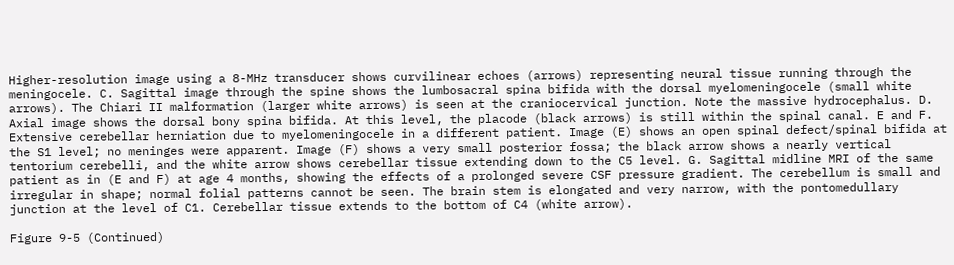Higher-resolution image using a 8-MHz transducer shows curvilinear echoes (arrows) representing neural tissue running through the meningocele. C. Sagittal image through the spine shows the lumbosacral spina bifida with the dorsal myelomeningocele (small white arrows). The Chiari II malformation (larger white arrows) is seen at the craniocervical junction. Note the massive hydrocephalus. D. Axial image shows the dorsal bony spina bifida. At this level, the placode (black arrows) is still within the spinal canal. E and F. Extensive cerebellar herniation due to myelomeningocele in a different patient. Image (E) shows an open spinal defect/spinal bifida at the S1 level; no meninges were apparent. Image (F) shows a very small posterior fossa; the black arrow shows a nearly vertical tentorium cerebelli, and the white arrow shows cerebellar tissue extending down to the C5 level. G. Sagittal midline MRI of the same patient as in (E and F) at age 4 months, showing the effects of a prolonged severe CSF pressure gradient. The cerebellum is small and irregular in shape; normal folial patterns cannot be seen. The brain stem is elongated and very narrow, with the pontomedullary junction at the level of C1. Cerebellar tissue extends to the bottom of C4 (white arrow).

Figure 9-5 (Continued)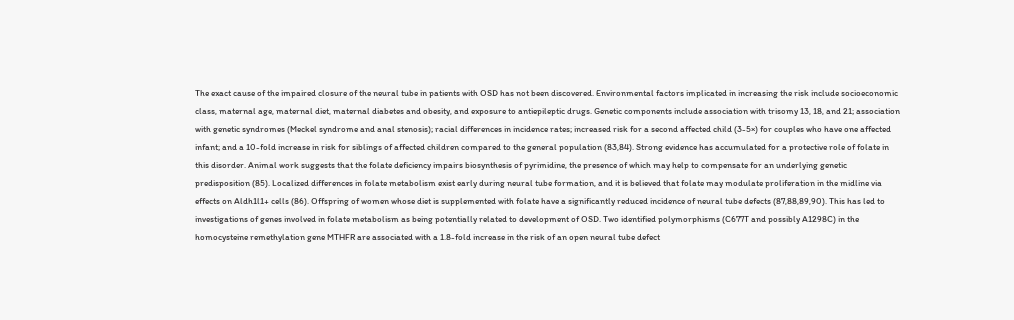The exact cause of the impaired closure of the neural tube in patients with OSD has not been discovered. Environmental factors implicated in increasing the risk include socioeconomic class, maternal age, maternal diet, maternal diabetes and obesity, and exposure to antiepileptic drugs. Genetic components include association with trisomy 13, 18, and 21; association with genetic syndromes (Meckel syndrome and anal stenosis); racial differences in incidence rates; increased risk for a second affected child (3-5×) for couples who have one affected infant; and a 10-fold increase in risk for siblings of affected children compared to the general population (83,84). Strong evidence has accumulated for a protective role of folate in this disorder. Animal work suggests that the folate deficiency impairs biosynthesis of pyrimidine, the presence of which may help to compensate for an underlying genetic predisposition (85). Localized differences in folate metabolism exist early during neural tube formation, and it is believed that folate may modulate proliferation in the midline via effects on Aldh1l1+ cells (86). Offspring of women whose diet is supplemented with folate have a significantly reduced incidence of neural tube defects (87,88,89,90). This has led to investigations of genes involved in folate metabolism as being potentially related to development of OSD. Two identified polymorphisms (C677T and possibly A1298C) in the homocysteine remethylation gene MTHFR are associated with a 1.8-fold increase in the risk of an open neural tube defect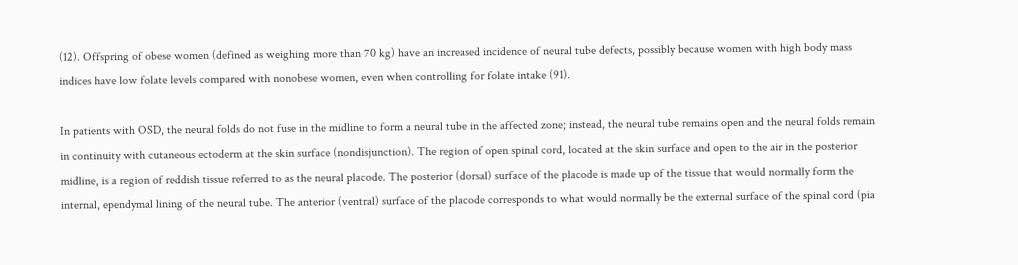(12). Offspring of obese women (defined as weighing more than 70 kg) have an increased incidence of neural tube defects, possibly because women with high body mass indices have low folate levels compared with nonobese women, even when controlling for folate intake (91).

In patients with OSD, the neural folds do not fuse in the midline to form a neural tube in the affected zone; instead, the neural tube remains open and the neural folds remain in continuity with cutaneous ectoderm at the skin surface (nondisjunction). The region of open spinal cord, located at the skin surface and open to the air in the posterior midline, is a region of reddish tissue referred to as the neural placode. The posterior (dorsal) surface of the placode is made up of the tissue that would normally form the internal, ependymal lining of the neural tube. The anterior (ventral) surface of the placode corresponds to what would normally be the external surface of the spinal cord (pia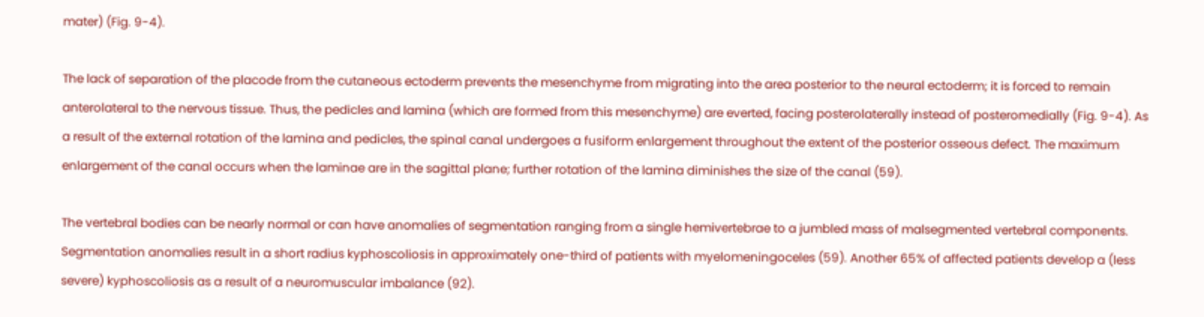mater) (Fig. 9-4).

The lack of separation of the placode from the cutaneous ectoderm prevents the mesenchyme from migrating into the area posterior to the neural ectoderm; it is forced to remain anterolateral to the nervous tissue. Thus, the pedicles and lamina (which are formed from this mesenchyme) are everted, facing posterolaterally instead of posteromedially (Fig. 9-4). As a result of the external rotation of the lamina and pedicles, the spinal canal undergoes a fusiform enlargement throughout the extent of the posterior osseous defect. The maximum enlargement of the canal occurs when the laminae are in the sagittal plane; further rotation of the lamina diminishes the size of the canal (59).

The vertebral bodies can be nearly normal or can have anomalies of segmentation ranging from a single hemivertebrae to a jumbled mass of malsegmented vertebral components. Segmentation anomalies result in a short radius kyphoscoliosis in approximately one-third of patients with myelomeningoceles (59). Another 65% of affected patients develop a (less severe) kyphoscoliosis as a result of a neuromuscular imbalance (92).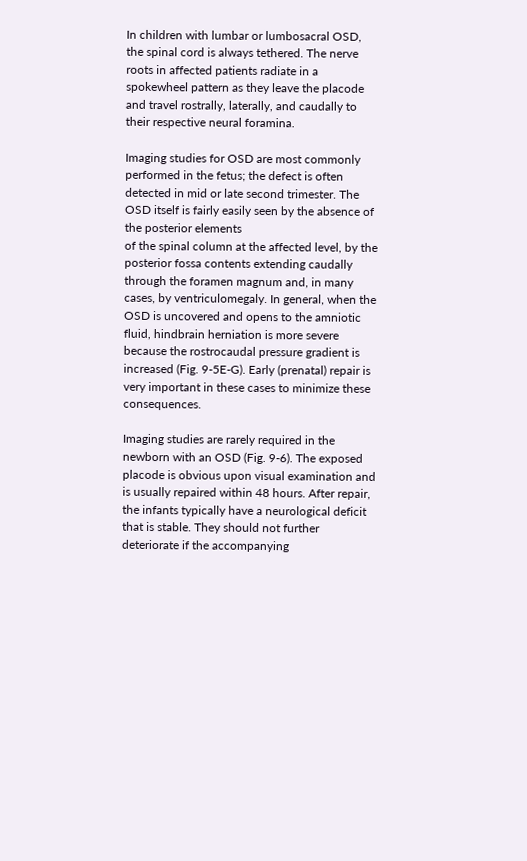In children with lumbar or lumbosacral OSD, the spinal cord is always tethered. The nerve roots in affected patients radiate in a spokewheel pattern as they leave the placode and travel rostrally, laterally, and caudally to their respective neural foramina.

Imaging studies for OSD are most commonly performed in the fetus; the defect is often detected in mid or late second trimester. The OSD itself is fairly easily seen by the absence of the posterior elements
of the spinal column at the affected level, by the posterior fossa contents extending caudally through the foramen magnum and, in many cases, by ventriculomegaly. In general, when the OSD is uncovered and opens to the amniotic fluid, hindbrain herniation is more severe because the rostrocaudal pressure gradient is increased (Fig. 9-5E-G). Early (prenatal) repair is very important in these cases to minimize these consequences.

Imaging studies are rarely required in the newborn with an OSD (Fig. 9-6). The exposed placode is obvious upon visual examination and is usually repaired within 48 hours. After repair, the infants typically have a neurological deficit that is stable. They should not further deteriorate if the accompanying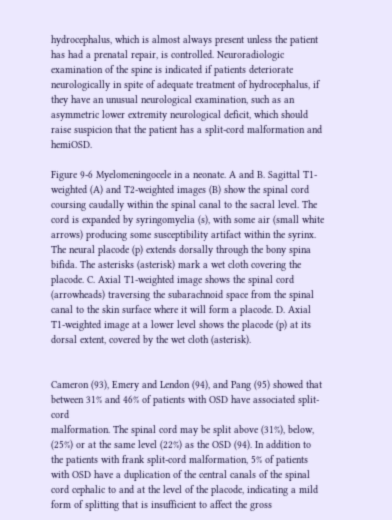hydrocephalus, which is almost always present unless the patient has had a prenatal repair, is controlled. Neuroradiologic examination of the spine is indicated if patients deteriorate neurologically in spite of adequate treatment of hydrocephalus, if they have an unusual neurological examination, such as an asymmetric lower extremity neurological deficit, which should raise suspicion that the patient has a split-cord malformation and hemiOSD.

Figure 9-6 Myelomeningocele in a neonate. A and B. Sagittal T1-weighted (A) and T2-weighted images (B) show the spinal cord coursing caudally within the spinal canal to the sacral level. The cord is expanded by syringomyelia (s), with some air (small white arrows) producing some susceptibility artifact within the syrinx. The neural placode (p) extends dorsally through the bony spina bifida. The asterisks (asterisk) mark a wet cloth covering the placode. C. Axial T1-weighted image shows the spinal cord (arrowheads) traversing the subarachnoid space from the spinal canal to the skin surface where it will form a placode. D. Axial T1-weighted image at a lower level shows the placode (p) at its dorsal extent, covered by the wet cloth (asterisk).


Cameron (93), Emery and Lendon (94), and Pang (95) showed that between 31% and 46% of patients with OSD have associated split-cord
malformation. The spinal cord may be split above (31%), below, (25%) or at the same level (22%) as the OSD (94). In addition to the patients with frank split-cord malformation, 5% of patients with OSD have a duplication of the central canals of the spinal cord cephalic to and at the level of the placode, indicating a mild form of splitting that is insufficient to affect the gross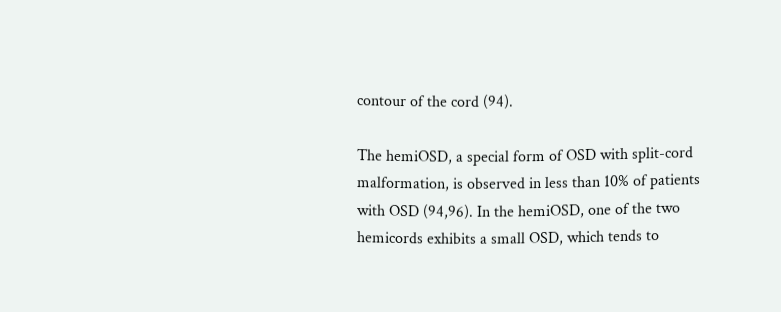contour of the cord (94).

The hemiOSD, a special form of OSD with split-cord malformation, is observed in less than 10% of patients with OSD (94,96). In the hemiOSD, one of the two hemicords exhibits a small OSD, which tends to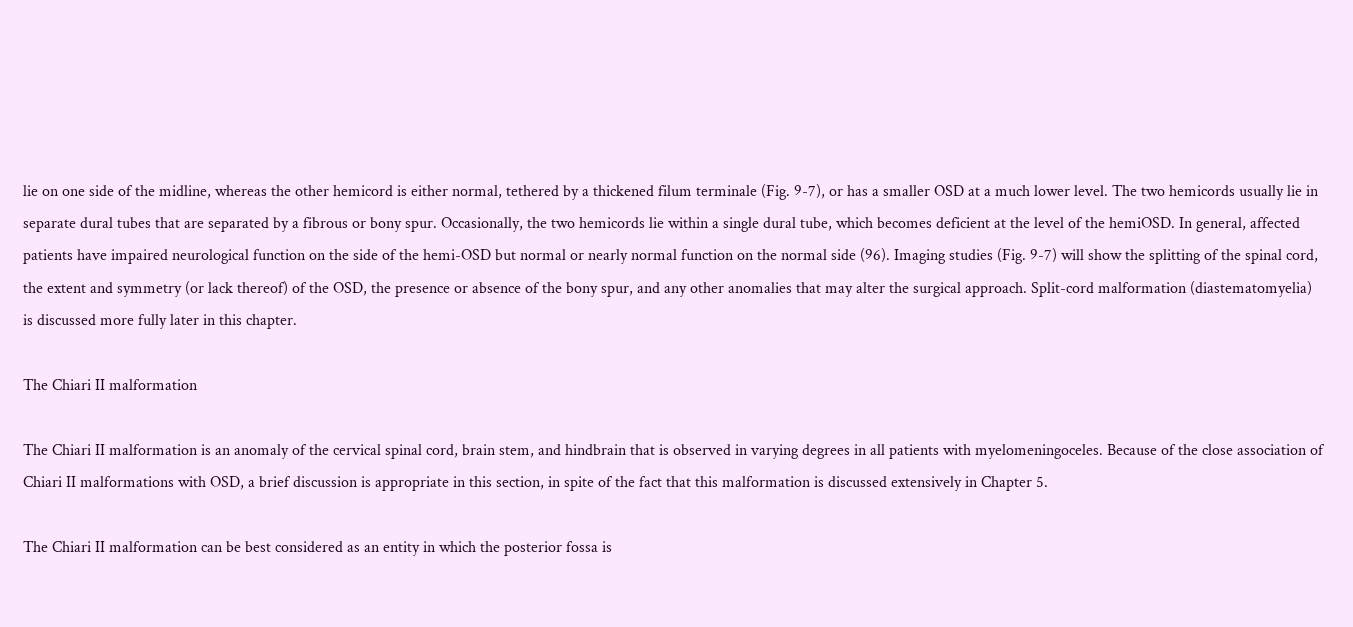lie on one side of the midline, whereas the other hemicord is either normal, tethered by a thickened filum terminale (Fig. 9-7), or has a smaller OSD at a much lower level. The two hemicords usually lie in separate dural tubes that are separated by a fibrous or bony spur. Occasionally, the two hemicords lie within a single dural tube, which becomes deficient at the level of the hemiOSD. In general, affected patients have impaired neurological function on the side of the hemi-OSD but normal or nearly normal function on the normal side (96). Imaging studies (Fig. 9-7) will show the splitting of the spinal cord, the extent and symmetry (or lack thereof) of the OSD, the presence or absence of the bony spur, and any other anomalies that may alter the surgical approach. Split-cord malformation (diastematomyelia) is discussed more fully later in this chapter.

The Chiari II malformation

The Chiari II malformation is an anomaly of the cervical spinal cord, brain stem, and hindbrain that is observed in varying degrees in all patients with myelomeningoceles. Because of the close association of Chiari II malformations with OSD, a brief discussion is appropriate in this section, in spite of the fact that this malformation is discussed extensively in Chapter 5.

The Chiari II malformation can be best considered as an entity in which the posterior fossa is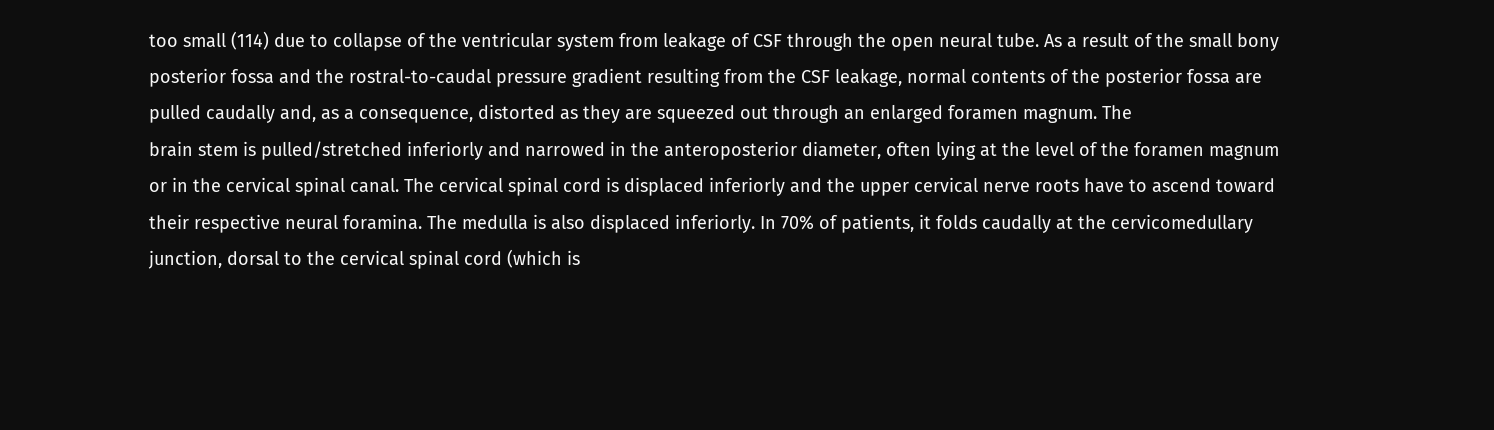too small (114) due to collapse of the ventricular system from leakage of CSF through the open neural tube. As a result of the small bony posterior fossa and the rostral-to-caudal pressure gradient resulting from the CSF leakage, normal contents of the posterior fossa are pulled caudally and, as a consequence, distorted as they are squeezed out through an enlarged foramen magnum. The
brain stem is pulled/stretched inferiorly and narrowed in the anteroposterior diameter, often lying at the level of the foramen magnum or in the cervical spinal canal. The cervical spinal cord is displaced inferiorly and the upper cervical nerve roots have to ascend toward their respective neural foramina. The medulla is also displaced inferiorly. In 70% of patients, it folds caudally at the cervicomedullary junction, dorsal to the cervical spinal cord (which is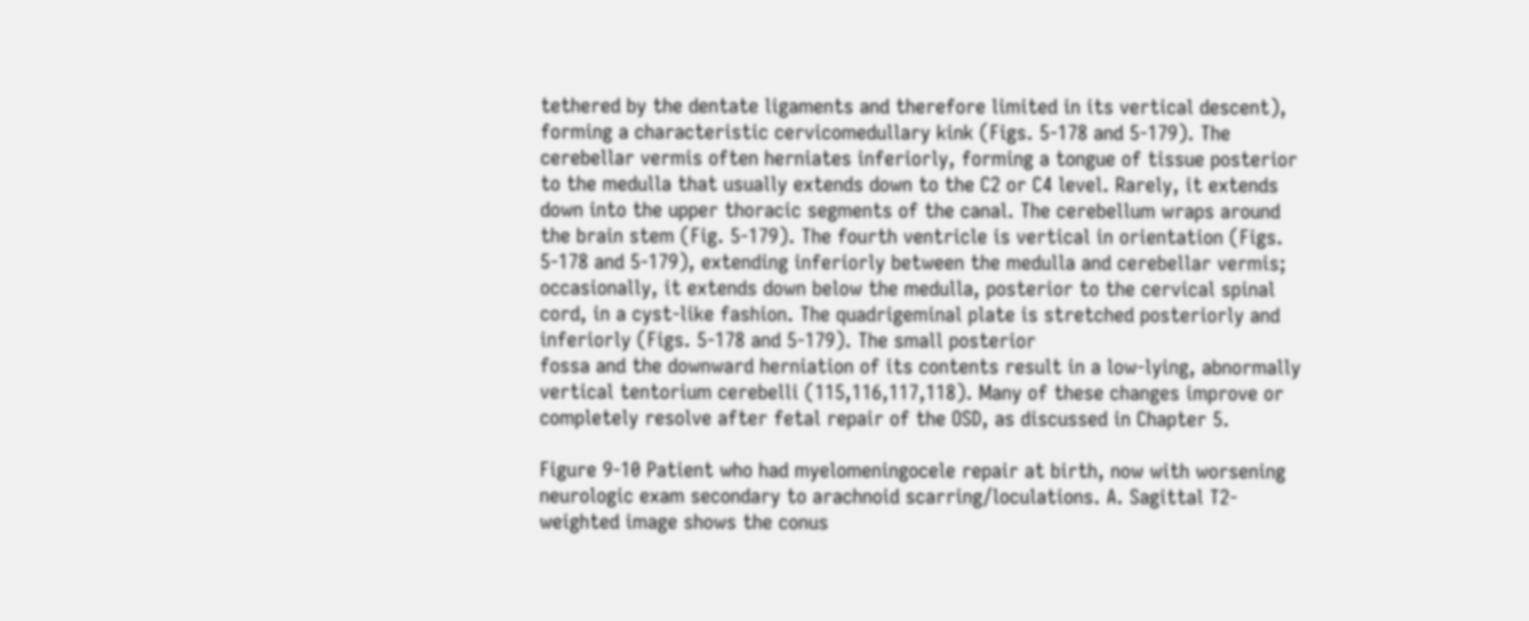tethered by the dentate ligaments and therefore limited in its vertical descent), forming a characteristic cervicomedullary kink (Figs. 5-178 and 5-179). The cerebellar vermis often herniates inferiorly, forming a tongue of tissue posterior to the medulla that usually extends down to the C2 or C4 level. Rarely, it extends down into the upper thoracic segments of the canal. The cerebellum wraps around the brain stem (Fig. 5-179). The fourth ventricle is vertical in orientation (Figs. 5-178 and 5-179), extending inferiorly between the medulla and cerebellar vermis; occasionally, it extends down below the medulla, posterior to the cervical spinal cord, in a cyst-like fashion. The quadrigeminal plate is stretched posteriorly and inferiorly (Figs. 5-178 and 5-179). The small posterior
fossa and the downward herniation of its contents result in a low-lying, abnormally vertical tentorium cerebelli (115,116,117,118). Many of these changes improve or completely resolve after fetal repair of the OSD, as discussed in Chapter 5.

Figure 9-10 Patient who had myelomeningocele repair at birth, now with worsening neurologic exam secondary to arachnoid scarring/loculations. A. Sagittal T2-weighted image shows the conus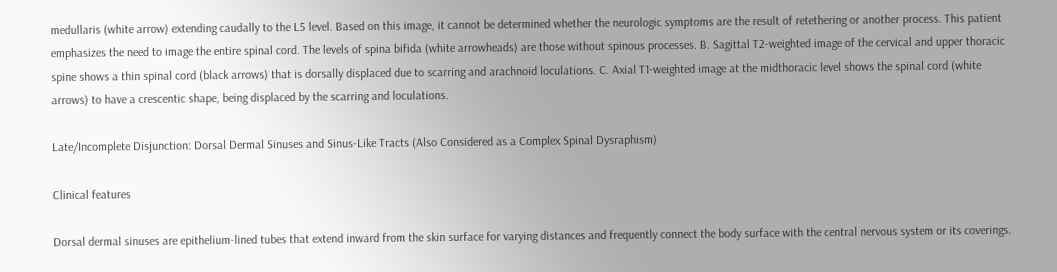medullaris (white arrow) extending caudally to the L5 level. Based on this image, it cannot be determined whether the neurologic symptoms are the result of retethering or another process. This patient emphasizes the need to image the entire spinal cord. The levels of spina bifida (white arrowheads) are those without spinous processes. B. Sagittal T2-weighted image of the cervical and upper thoracic spine shows a thin spinal cord (black arrows) that is dorsally displaced due to scarring and arachnoid loculations. C. Axial T1-weighted image at the midthoracic level shows the spinal cord (white arrows) to have a crescentic shape, being displaced by the scarring and loculations.

Late/Incomplete Disjunction: Dorsal Dermal Sinuses and Sinus-Like Tracts (Also Considered as a Complex Spinal Dysraphism)

Clinical features

Dorsal dermal sinuses are epithelium-lined tubes that extend inward from the skin surface for varying distances and frequently connect the body surface with the central nervous system or its coverings.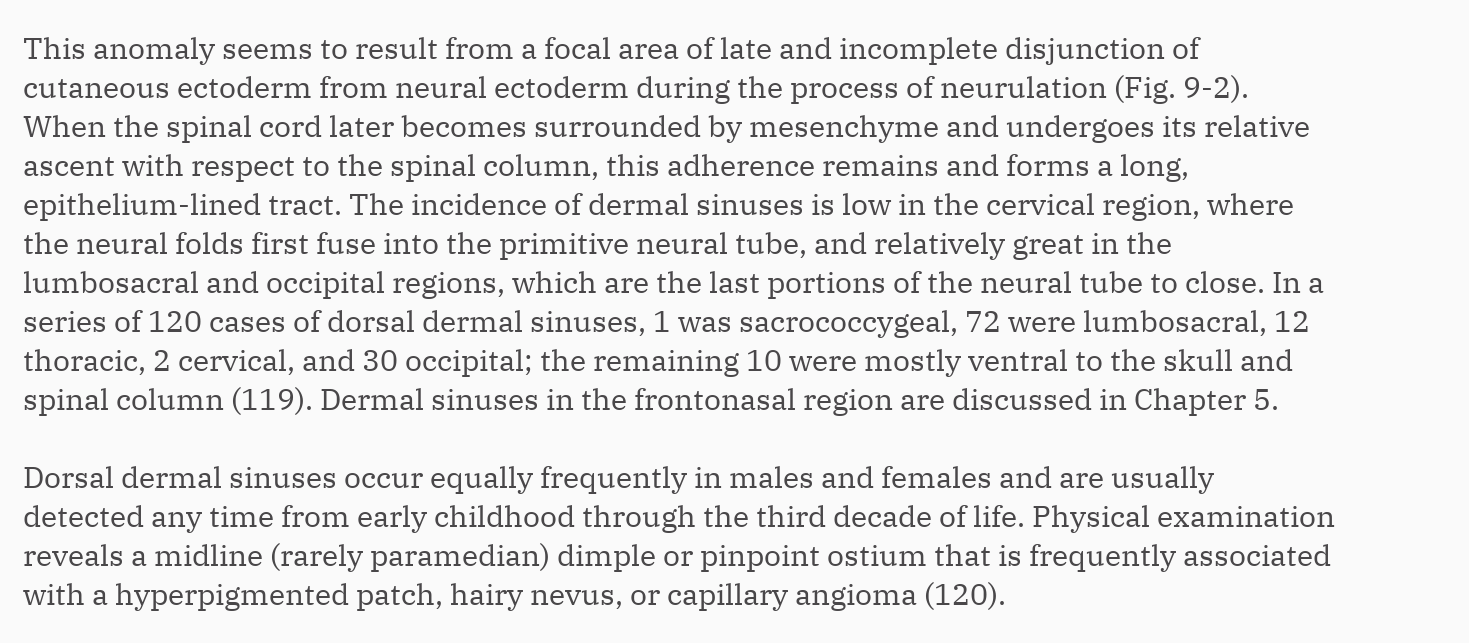This anomaly seems to result from a focal area of late and incomplete disjunction of cutaneous ectoderm from neural ectoderm during the process of neurulation (Fig. 9-2). When the spinal cord later becomes surrounded by mesenchyme and undergoes its relative ascent with respect to the spinal column, this adherence remains and forms a long, epithelium-lined tract. The incidence of dermal sinuses is low in the cervical region, where the neural folds first fuse into the primitive neural tube, and relatively great in the lumbosacral and occipital regions, which are the last portions of the neural tube to close. In a series of 120 cases of dorsal dermal sinuses, 1 was sacrococcygeal, 72 were lumbosacral, 12 thoracic, 2 cervical, and 30 occipital; the remaining 10 were mostly ventral to the skull and spinal column (119). Dermal sinuses in the frontonasal region are discussed in Chapter 5.

Dorsal dermal sinuses occur equally frequently in males and females and are usually detected any time from early childhood through the third decade of life. Physical examination reveals a midline (rarely paramedian) dimple or pinpoint ostium that is frequently associated with a hyperpigmented patch, hairy nevus, or capillary angioma (120).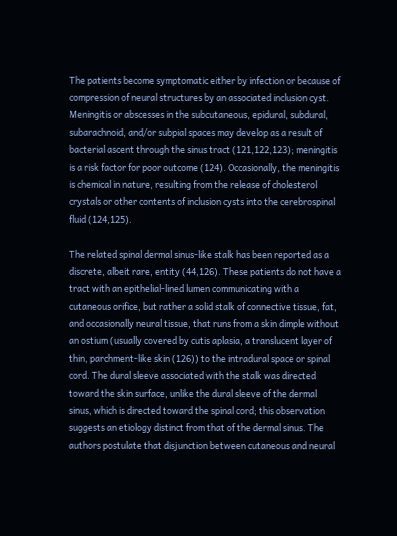The patients become symptomatic either by infection or because of compression of neural structures by an associated inclusion cyst. Meningitis or abscesses in the subcutaneous, epidural, subdural, subarachnoid, and/or subpial spaces may develop as a result of bacterial ascent through the sinus tract (121,122,123); meningitis is a risk factor for poor outcome (124). Occasionally, the meningitis is chemical in nature, resulting from the release of cholesterol crystals or other contents of inclusion cysts into the cerebrospinal fluid (124,125).

The related spinal dermal sinus-like stalk has been reported as a discrete, albeit rare, entity (44,126). These patients do not have a tract with an epithelial-lined lumen communicating with a cutaneous orifice, but rather a solid stalk of connective tissue, fat, and occasionally neural tissue, that runs from a skin dimple without an ostium (usually covered by cutis aplasia, a translucent layer of thin, parchment-like skin (126)) to the intradural space or spinal cord. The dural sleeve associated with the stalk was directed toward the skin surface, unlike the dural sleeve of the dermal sinus, which is directed toward the spinal cord; this observation suggests an etiology distinct from that of the dermal sinus. The authors postulate that disjunction between cutaneous and neural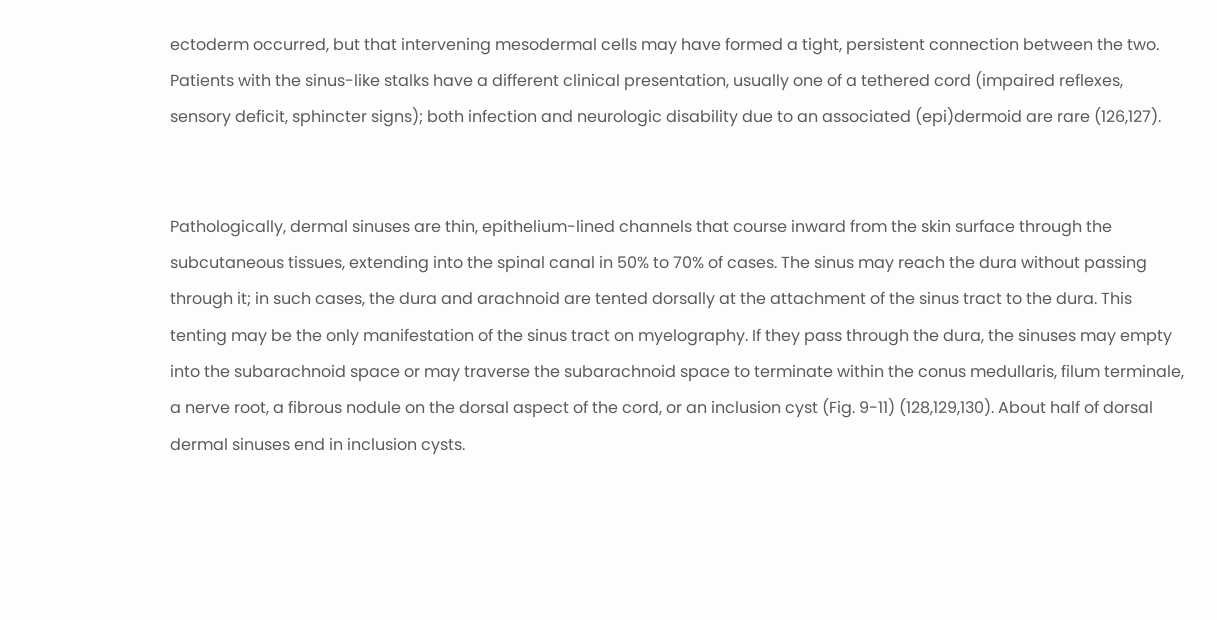ectoderm occurred, but that intervening mesodermal cells may have formed a tight, persistent connection between the two. Patients with the sinus-like stalks have a different clinical presentation, usually one of a tethered cord (impaired reflexes, sensory deficit, sphincter signs); both infection and neurologic disability due to an associated (epi)dermoid are rare (126,127).


Pathologically, dermal sinuses are thin, epithelium-lined channels that course inward from the skin surface through the subcutaneous tissues, extending into the spinal canal in 50% to 70% of cases. The sinus may reach the dura without passing through it; in such cases, the dura and arachnoid are tented dorsally at the attachment of the sinus tract to the dura. This tenting may be the only manifestation of the sinus tract on myelography. If they pass through the dura, the sinuses may empty into the subarachnoid space or may traverse the subarachnoid space to terminate within the conus medullaris, filum terminale, a nerve root, a fibrous nodule on the dorsal aspect of the cord, or an inclusion cyst (Fig. 9-11) (128,129,130). About half of dorsal dermal sinuses end in inclusion cysts.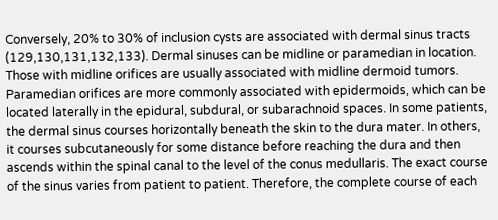Conversely, 20% to 30% of inclusion cysts are associated with dermal sinus tracts (129,130,131,132,133). Dermal sinuses can be midline or paramedian in location. Those with midline orifices are usually associated with midline dermoid tumors. Paramedian orifices are more commonly associated with epidermoids, which can be located laterally in the epidural, subdural, or subarachnoid spaces. In some patients, the dermal sinus courses horizontally beneath the skin to the dura mater. In others, it courses subcutaneously for some distance before reaching the dura and then ascends within the spinal canal to the level of the conus medullaris. The exact course of the sinus varies from patient to patient. Therefore, the complete course of each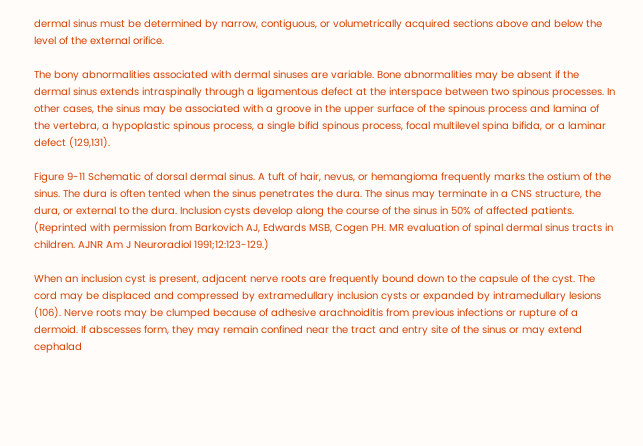dermal sinus must be determined by narrow, contiguous, or volumetrically acquired sections above and below the level of the external orifice.

The bony abnormalities associated with dermal sinuses are variable. Bone abnormalities may be absent if the dermal sinus extends intraspinally through a ligamentous defect at the interspace between two spinous processes. In other cases, the sinus may be associated with a groove in the upper surface of the spinous process and lamina of the vertebra, a hypoplastic spinous process, a single bifid spinous process, focal multilevel spina bifida, or a laminar defect (129,131).

Figure 9-11 Schematic of dorsal dermal sinus. A tuft of hair, nevus, or hemangioma frequently marks the ostium of the sinus. The dura is often tented when the sinus penetrates the dura. The sinus may terminate in a CNS structure, the dura, or external to the dura. Inclusion cysts develop along the course of the sinus in 50% of affected patients. (Reprinted with permission from Barkovich AJ, Edwards MSB, Cogen PH. MR evaluation of spinal dermal sinus tracts in children. AJNR Am J Neuroradiol 1991;12:123-129.)

When an inclusion cyst is present, adjacent nerve roots are frequently bound down to the capsule of the cyst. The cord may be displaced and compressed by extramedullary inclusion cysts or expanded by intramedullary lesions (106). Nerve roots may be clumped because of adhesive arachnoiditis from previous infections or rupture of a dermoid. If abscesses form, they may remain confined near the tract and entry site of the sinus or may extend cephalad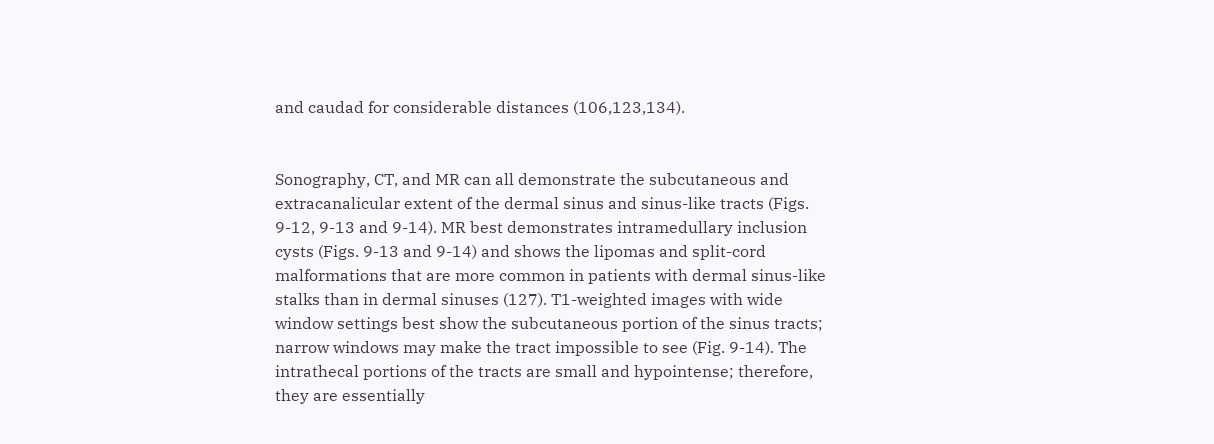and caudad for considerable distances (106,123,134).


Sonography, CT, and MR can all demonstrate the subcutaneous and extracanalicular extent of the dermal sinus and sinus-like tracts (Figs. 9-12, 9-13 and 9-14). MR best demonstrates intramedullary inclusion cysts (Figs. 9-13 and 9-14) and shows the lipomas and split-cord malformations that are more common in patients with dermal sinus-like stalks than in dermal sinuses (127). T1-weighted images with wide window settings best show the subcutaneous portion of the sinus tracts; narrow windows may make the tract impossible to see (Fig. 9-14). The intrathecal portions of the tracts are small and hypointense; therefore, they are essentially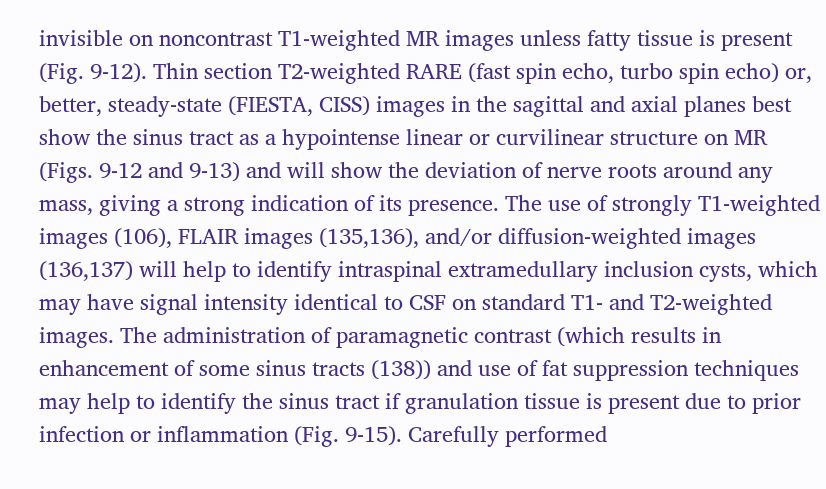invisible on noncontrast T1-weighted MR images unless fatty tissue is present (Fig. 9-12). Thin section T2-weighted RARE (fast spin echo, turbo spin echo) or, better, steady-state (FIESTA, CISS) images in the sagittal and axial planes best show the sinus tract as a hypointense linear or curvilinear structure on MR (Figs. 9-12 and 9-13) and will show the deviation of nerve roots around any mass, giving a strong indication of its presence. The use of strongly T1-weighted images (106), FLAIR images (135,136), and/or diffusion-weighted images (136,137) will help to identify intraspinal extramedullary inclusion cysts, which may have signal intensity identical to CSF on standard T1- and T2-weighted images. The administration of paramagnetic contrast (which results in enhancement of some sinus tracts (138)) and use of fat suppression techniques may help to identify the sinus tract if granulation tissue is present due to prior infection or inflammation (Fig. 9-15). Carefully performed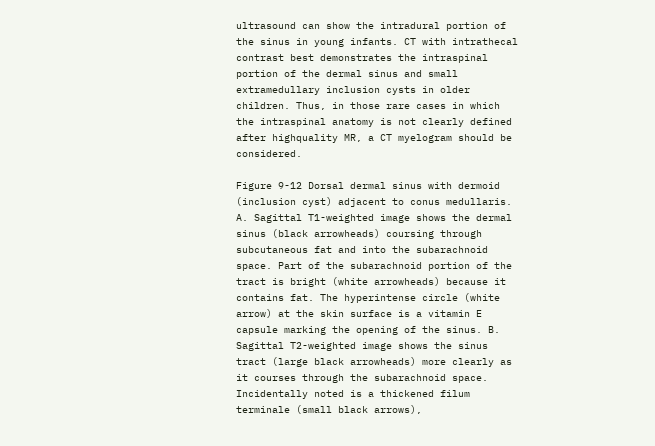ultrasound can show the intradural portion of the sinus in young infants. CT with intrathecal contrast best demonstrates the intraspinal portion of the dermal sinus and small extramedullary inclusion cysts in older children. Thus, in those rare cases in which the intraspinal anatomy is not clearly defined after highquality MR, a CT myelogram should be considered.

Figure 9-12 Dorsal dermal sinus with dermoid (inclusion cyst) adjacent to conus medullaris. A. Sagittal T1-weighted image shows the dermal sinus (black arrowheads) coursing through subcutaneous fat and into the subarachnoid space. Part of the subarachnoid portion of the tract is bright (white arrowheads) because it contains fat. The hyperintense circle (white arrow) at the skin surface is a vitamin E capsule marking the opening of the sinus. B. Sagittal T2-weighted image shows the sinus tract (large black arrowheads) more clearly as it courses through the subarachnoid space. Incidentally noted is a thickened filum terminale (small black arrows),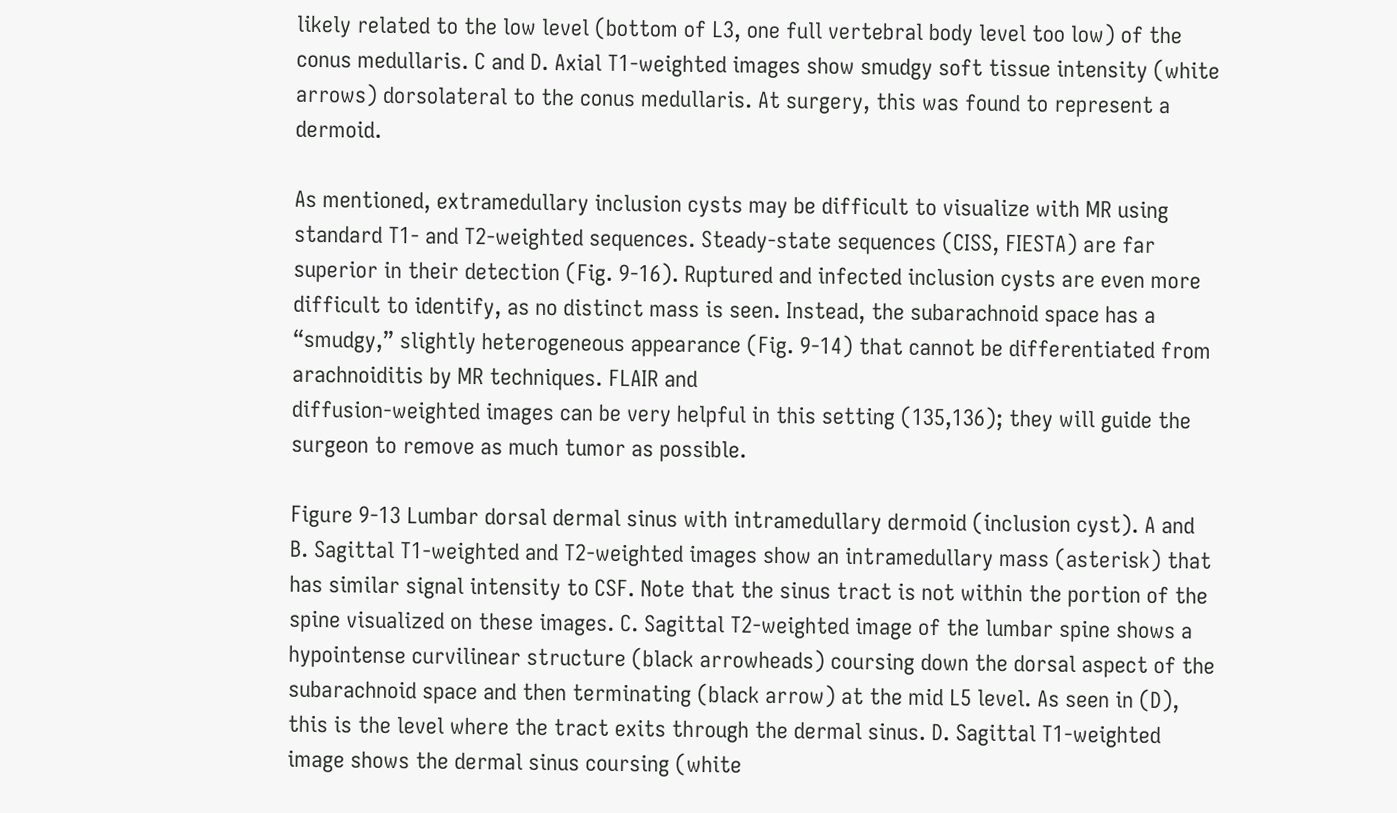likely related to the low level (bottom of L3, one full vertebral body level too low) of the conus medullaris. C and D. Axial T1-weighted images show smudgy soft tissue intensity (white arrows) dorsolateral to the conus medullaris. At surgery, this was found to represent a dermoid.

As mentioned, extramedullary inclusion cysts may be difficult to visualize with MR using standard T1- and T2-weighted sequences. Steady-state sequences (CISS, FIESTA) are far superior in their detection (Fig. 9-16). Ruptured and infected inclusion cysts are even more difficult to identify, as no distinct mass is seen. Instead, the subarachnoid space has a “smudgy,” slightly heterogeneous appearance (Fig. 9-14) that cannot be differentiated from arachnoiditis by MR techniques. FLAIR and
diffusion-weighted images can be very helpful in this setting (135,136); they will guide the surgeon to remove as much tumor as possible.

Figure 9-13 Lumbar dorsal dermal sinus with intramedullary dermoid (inclusion cyst). A and B. Sagittal T1-weighted and T2-weighted images show an intramedullary mass (asterisk) that has similar signal intensity to CSF. Note that the sinus tract is not within the portion of the spine visualized on these images. C. Sagittal T2-weighted image of the lumbar spine shows a hypointense curvilinear structure (black arrowheads) coursing down the dorsal aspect of the subarachnoid space and then terminating (black arrow) at the mid L5 level. As seen in (D), this is the level where the tract exits through the dermal sinus. D. Sagittal T1-weighted image shows the dermal sinus coursing (white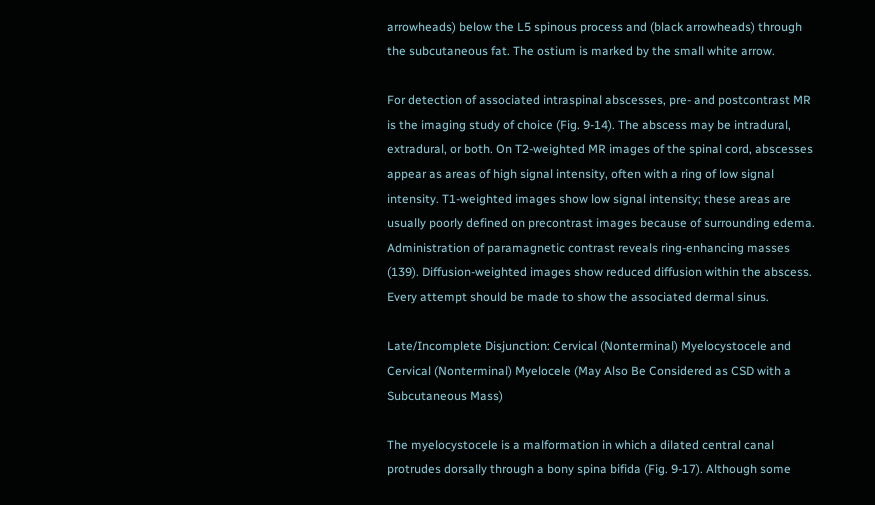arrowheads) below the L5 spinous process and (black arrowheads) through the subcutaneous fat. The ostium is marked by the small white arrow.

For detection of associated intraspinal abscesses, pre- and postcontrast MR is the imaging study of choice (Fig. 9-14). The abscess may be intradural, extradural, or both. On T2-weighted MR images of the spinal cord, abscesses appear as areas of high signal intensity, often with a ring of low signal intensity. T1-weighted images show low signal intensity; these areas are usually poorly defined on precontrast images because of surrounding edema. Administration of paramagnetic contrast reveals ring-enhancing masses (139). Diffusion-weighted images show reduced diffusion within the abscess. Every attempt should be made to show the associated dermal sinus.

Late/Incomplete Disjunction: Cervical (Nonterminal) Myelocystocele and Cervical (Nonterminal) Myelocele (May Also Be Considered as CSD with a Subcutaneous Mass)

The myelocystocele is a malformation in which a dilated central canal protrudes dorsally through a bony spina bifida (Fig. 9-17). Although some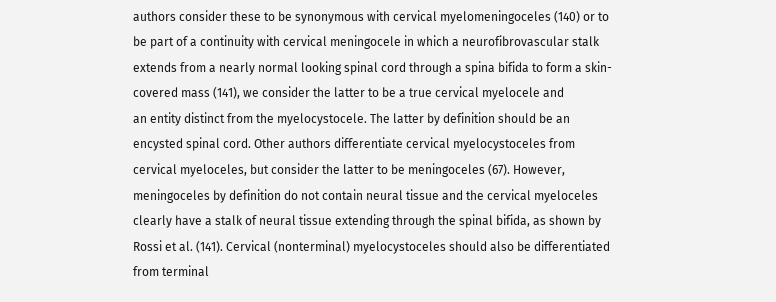authors consider these to be synonymous with cervical myelomeningoceles (140) or to be part of a continuity with cervical meningocele in which a neurofibrovascular stalk extends from a nearly normal looking spinal cord through a spina bifida to form a skin-covered mass (141), we consider the latter to be a true cervical myelocele and
an entity distinct from the myelocystocele. The latter by definition should be an encysted spinal cord. Other authors differentiate cervical myelocystoceles from cervical myeloceles, but consider the latter to be meningoceles (67). However, meningoceles by definition do not contain neural tissue and the cervical myeloceles clearly have a stalk of neural tissue extending through the spinal bifida, as shown by Rossi et al. (141). Cervical (nonterminal) myelocystoceles should also be differentiated from terminal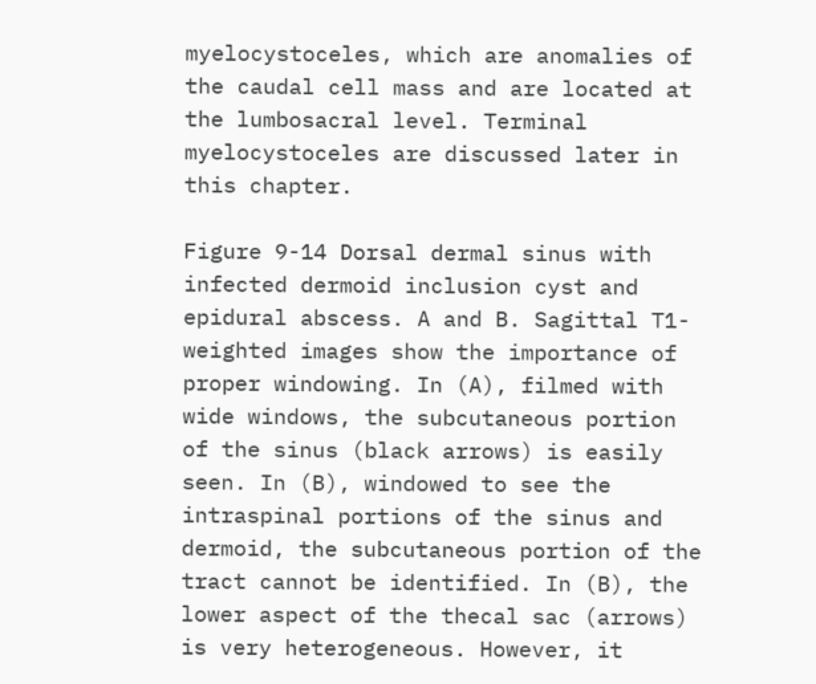myelocystoceles, which are anomalies of the caudal cell mass and are located at the lumbosacral level. Terminal myelocystoceles are discussed later in this chapter.

Figure 9-14 Dorsal dermal sinus with infected dermoid inclusion cyst and epidural abscess. A and B. Sagittal T1-weighted images show the importance of proper windowing. In (A), filmed with wide windows, the subcutaneous portion of the sinus (black arrows) is easily seen. In (B), windowed to see the intraspinal portions of the sinus and dermoid, the subcutaneous portion of the tract cannot be identified. In (B), the lower aspect of the thecal sac (arrows) is very heterogeneous. However, it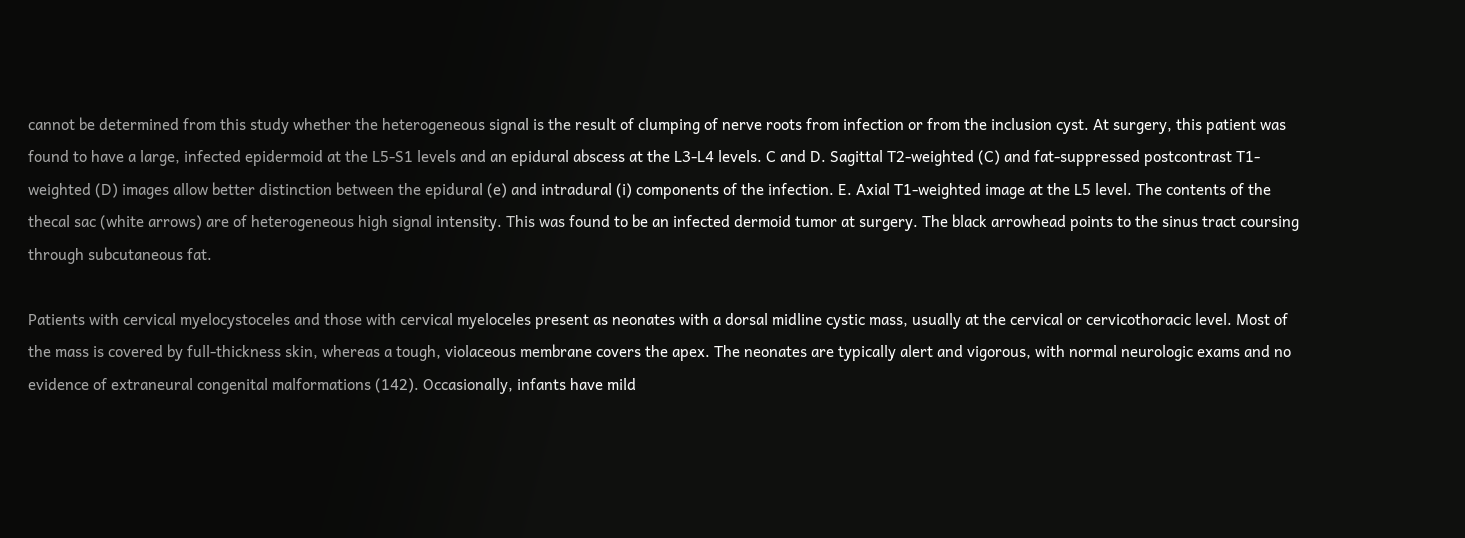cannot be determined from this study whether the heterogeneous signal is the result of clumping of nerve roots from infection or from the inclusion cyst. At surgery, this patient was found to have a large, infected epidermoid at the L5-S1 levels and an epidural abscess at the L3-L4 levels. C and D. Sagittal T2-weighted (C) and fat-suppressed postcontrast T1-weighted (D) images allow better distinction between the epidural (e) and intradural (i) components of the infection. E. Axial T1-weighted image at the L5 level. The contents of the thecal sac (white arrows) are of heterogeneous high signal intensity. This was found to be an infected dermoid tumor at surgery. The black arrowhead points to the sinus tract coursing through subcutaneous fat.

Patients with cervical myelocystoceles and those with cervical myeloceles present as neonates with a dorsal midline cystic mass, usually at the cervical or cervicothoracic level. Most of the mass is covered by full-thickness skin, whereas a tough, violaceous membrane covers the apex. The neonates are typically alert and vigorous, with normal neurologic exams and no evidence of extraneural congenital malformations (142). Occasionally, infants have mild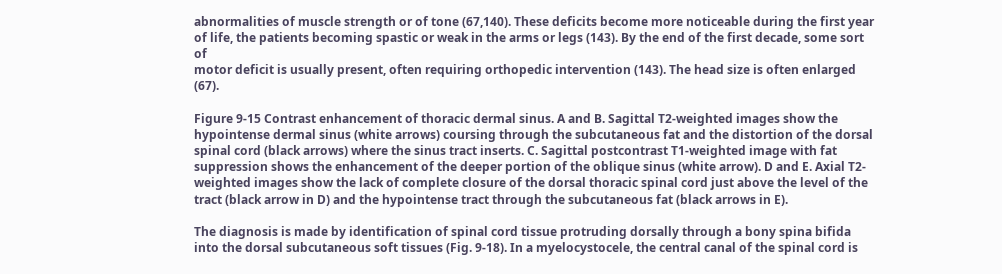abnormalities of muscle strength or of tone (67,140). These deficits become more noticeable during the first year of life, the patients becoming spastic or weak in the arms or legs (143). By the end of the first decade, some sort of
motor deficit is usually present, often requiring orthopedic intervention (143). The head size is often enlarged (67).

Figure 9-15 Contrast enhancement of thoracic dermal sinus. A and B. Sagittal T2-weighted images show the hypointense dermal sinus (white arrows) coursing through the subcutaneous fat and the distortion of the dorsal spinal cord (black arrows) where the sinus tract inserts. C. Sagittal postcontrast T1-weighted image with fat suppression shows the enhancement of the deeper portion of the oblique sinus (white arrow). D and E. Axial T2-weighted images show the lack of complete closure of the dorsal thoracic spinal cord just above the level of the tract (black arrow in D) and the hypointense tract through the subcutaneous fat (black arrows in E).

The diagnosis is made by identification of spinal cord tissue protruding dorsally through a bony spina bifida into the dorsal subcutaneous soft tissues (Fig. 9-18). In a myelocystocele, the central canal of the spinal cord is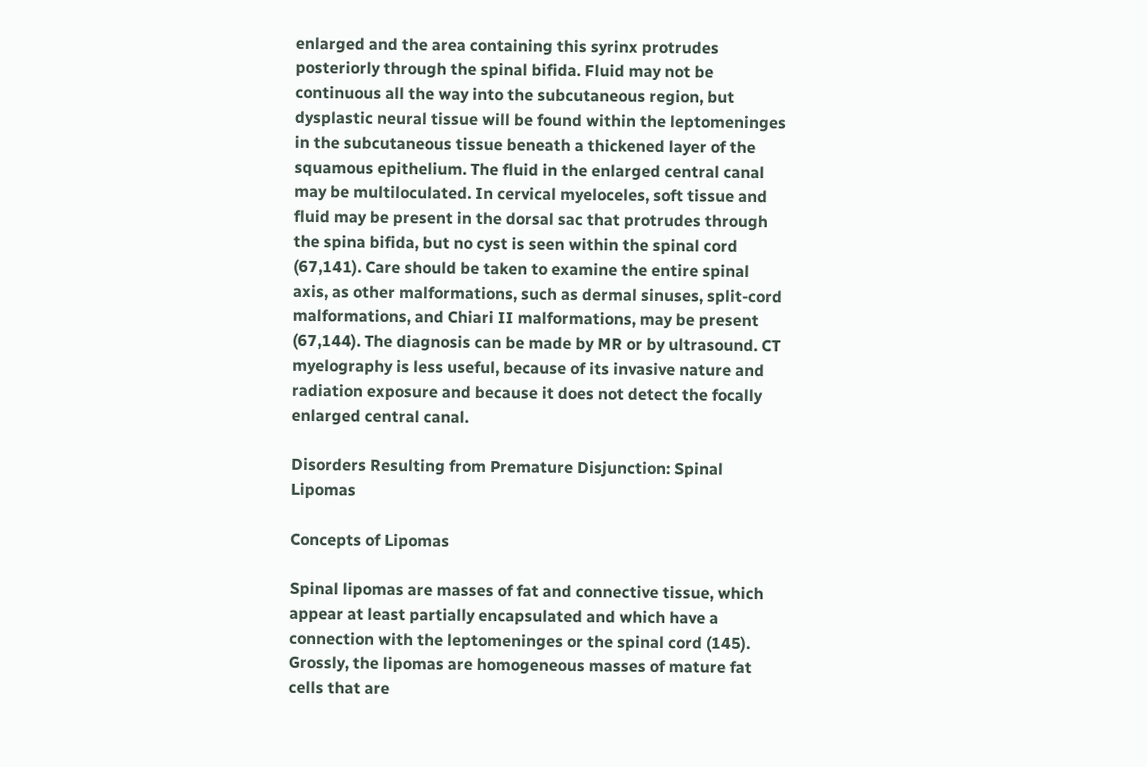enlarged and the area containing this syrinx protrudes posteriorly through the spinal bifida. Fluid may not be continuous all the way into the subcutaneous region, but dysplastic neural tissue will be found within the leptomeninges in the subcutaneous tissue beneath a thickened layer of the squamous epithelium. The fluid in the enlarged central canal may be multiloculated. In cervical myeloceles, soft tissue and fluid may be present in the dorsal sac that protrudes through the spina bifida, but no cyst is seen within the spinal cord (67,141). Care should be taken to examine the entire spinal axis, as other malformations, such as dermal sinuses, split-cord malformations, and Chiari II malformations, may be present (67,144). The diagnosis can be made by MR or by ultrasound. CT myelography is less useful, because of its invasive nature and radiation exposure and because it does not detect the focally enlarged central canal.

Disorders Resulting from Premature Disjunction: Spinal Lipomas

Concepts of Lipomas

Spinal lipomas are masses of fat and connective tissue, which appear at least partially encapsulated and which have a connection with the leptomeninges or the spinal cord (145). Grossly, the lipomas are homogeneous masses of mature fat cells that are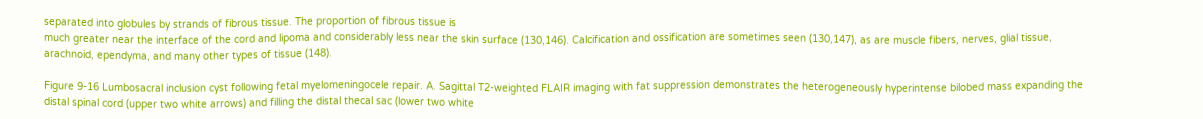separated into globules by strands of fibrous tissue. The proportion of fibrous tissue is
much greater near the interface of the cord and lipoma and considerably less near the skin surface (130,146). Calcification and ossification are sometimes seen (130,147), as are muscle fibers, nerves, glial tissue, arachnoid, ependyma, and many other types of tissue (148).

Figure 9-16 Lumbosacral inclusion cyst following fetal myelomeningocele repair. A. Sagittal T2-weighted FLAIR imaging with fat suppression demonstrates the heterogeneously hyperintense bilobed mass expanding the distal spinal cord (upper two white arrows) and filling the distal thecal sac (lower two white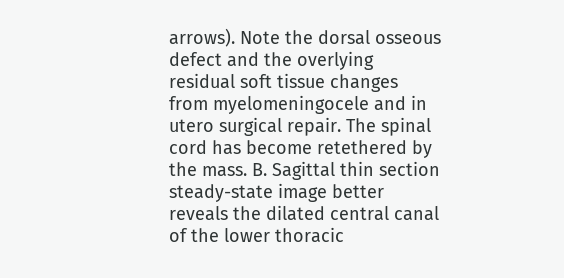arrows). Note the dorsal osseous defect and the overlying residual soft tissue changes from myelomeningocele and in utero surgical repair. The spinal cord has become retethered by the mass. B. Sagittal thin section steady-state image better reveals the dilated central canal of the lower thoracic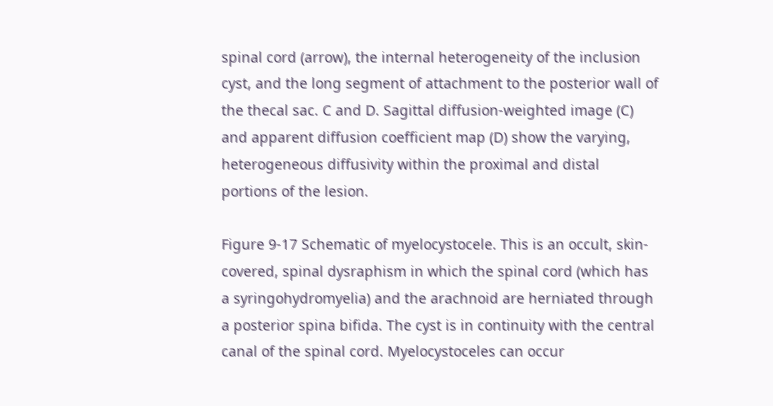spinal cord (arrow), the internal heterogeneity of the inclusion cyst, and the long segment of attachment to the posterior wall of the thecal sac. C and D. Sagittal diffusion-weighted image (C) and apparent diffusion coefficient map (D) show the varying, heterogeneous diffusivity within the proximal and distal portions of the lesion.

Figure 9-17 Schematic of myelocystocele. This is an occult, skin-covered, spinal dysraphism in which the spinal cord (which has a syringohydromyelia) and the arachnoid are herniated through a posterior spina bifida. The cyst is in continuity with the central canal of the spinal cord. Myelocystoceles can occur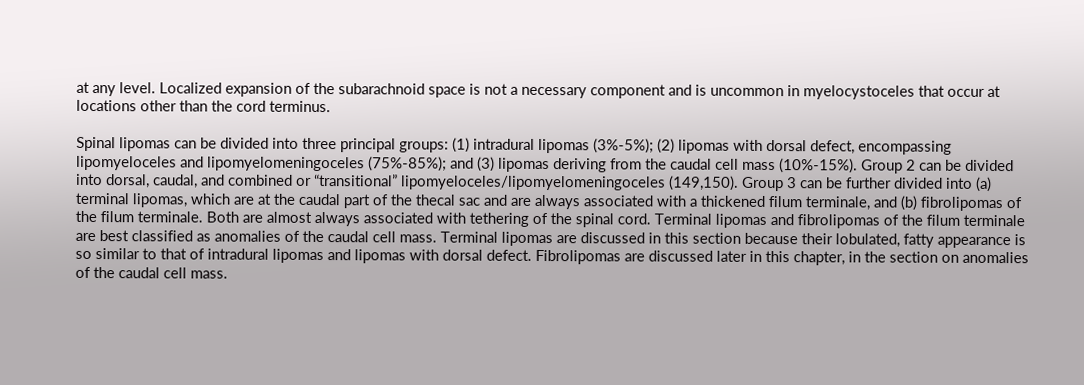at any level. Localized expansion of the subarachnoid space is not a necessary component and is uncommon in myelocystoceles that occur at locations other than the cord terminus.

Spinal lipomas can be divided into three principal groups: (1) intradural lipomas (3%-5%); (2) lipomas with dorsal defect, encompassing lipomyeloceles and lipomyelomeningoceles (75%-85%); and (3) lipomas deriving from the caudal cell mass (10%-15%). Group 2 can be divided into dorsal, caudal, and combined or “transitional” lipomyeloceles/lipomyelomeningoceles (149,150). Group 3 can be further divided into (a) terminal lipomas, which are at the caudal part of the thecal sac and are always associated with a thickened filum terminale, and (b) fibrolipomas of the filum terminale. Both are almost always associated with tethering of the spinal cord. Terminal lipomas and fibrolipomas of the filum terminale are best classified as anomalies of the caudal cell mass. Terminal lipomas are discussed in this section because their lobulated, fatty appearance is so similar to that of intradural lipomas and lipomas with dorsal defect. Fibrolipomas are discussed later in this chapter, in the section on anomalies of the caudal cell mass.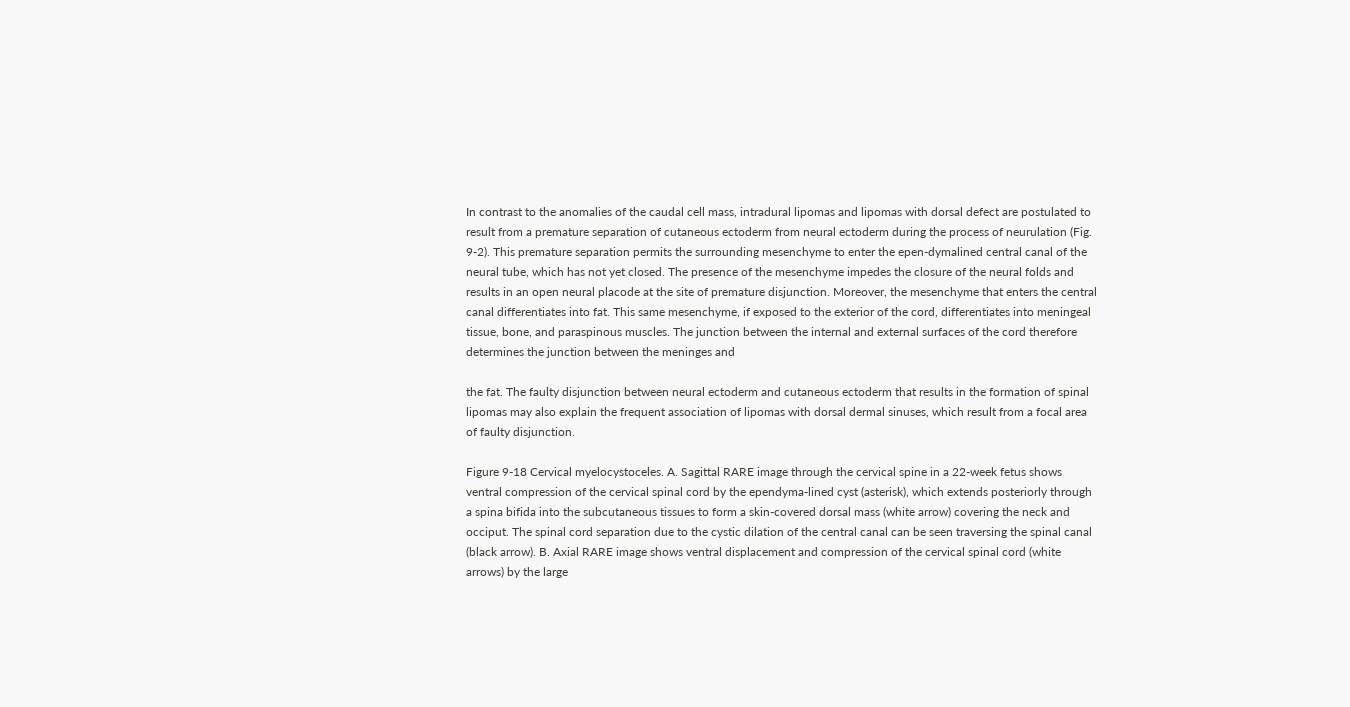In contrast to the anomalies of the caudal cell mass, intradural lipomas and lipomas with dorsal defect are postulated to result from a premature separation of cutaneous ectoderm from neural ectoderm during the process of neurulation (Fig. 9-2). This premature separation permits the surrounding mesenchyme to enter the epen-dymalined central canal of the neural tube, which has not yet closed. The presence of the mesenchyme impedes the closure of the neural folds and results in an open neural placode at the site of premature disjunction. Moreover, the mesenchyme that enters the central canal differentiates into fat. This same mesenchyme, if exposed to the exterior of the cord, differentiates into meningeal tissue, bone, and paraspinous muscles. The junction between the internal and external surfaces of the cord therefore determines the junction between the meninges and

the fat. The faulty disjunction between neural ectoderm and cutaneous ectoderm that results in the formation of spinal lipomas may also explain the frequent association of lipomas with dorsal dermal sinuses, which result from a focal area of faulty disjunction.

Figure 9-18 Cervical myelocystoceles. A. Sagittal RARE image through the cervical spine in a 22-week fetus shows ventral compression of the cervical spinal cord by the ependyma-lined cyst (asterisk), which extends posteriorly through a spina bifida into the subcutaneous tissues to form a skin-covered dorsal mass (white arrow) covering the neck and occiput. The spinal cord separation due to the cystic dilation of the central canal can be seen traversing the spinal canal (black arrow). B. Axial RARE image shows ventral displacement and compression of the cervical spinal cord (white arrows) by the large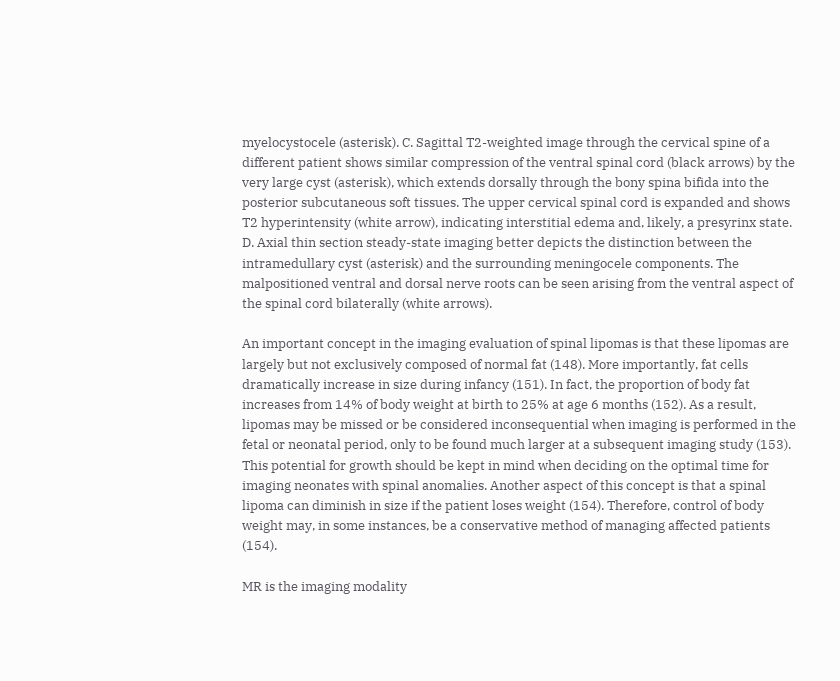myelocystocele (asterisk). C. Sagittal T2-weighted image through the cervical spine of a different patient shows similar compression of the ventral spinal cord (black arrows) by the very large cyst (asterisk), which extends dorsally through the bony spina bifida into the posterior subcutaneous soft tissues. The upper cervical spinal cord is expanded and shows T2 hyperintensity (white arrow), indicating interstitial edema and, likely, a presyrinx state. D. Axial thin section steady-state imaging better depicts the distinction between the intramedullary cyst (asterisk) and the surrounding meningocele components. The malpositioned ventral and dorsal nerve roots can be seen arising from the ventral aspect of the spinal cord bilaterally (white arrows).

An important concept in the imaging evaluation of spinal lipomas is that these lipomas are largely but not exclusively composed of normal fat (148). More importantly, fat cells dramatically increase in size during infancy (151). In fact, the proportion of body fat increases from 14% of body weight at birth to 25% at age 6 months (152). As a result, lipomas may be missed or be considered inconsequential when imaging is performed in the fetal or neonatal period, only to be found much larger at a subsequent imaging study (153). This potential for growth should be kept in mind when deciding on the optimal time for imaging neonates with spinal anomalies. Another aspect of this concept is that a spinal lipoma can diminish in size if the patient loses weight (154). Therefore, control of body weight may, in some instances, be a conservative method of managing affected patients (154).

MR is the imaging modality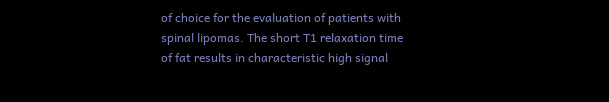of choice for the evaluation of patients with spinal lipomas. The short T1 relaxation time of fat results in characteristic high signal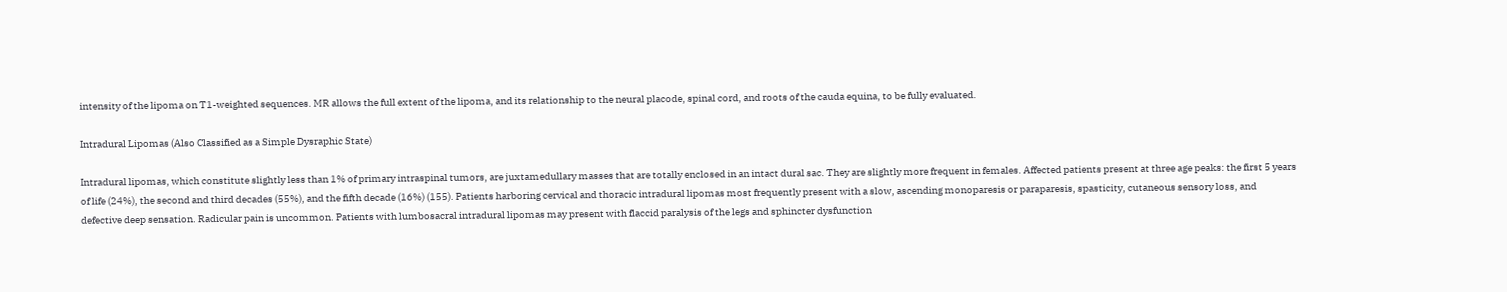intensity of the lipoma on T1-weighted sequences. MR allows the full extent of the lipoma, and its relationship to the neural placode, spinal cord, and roots of the cauda equina, to be fully evaluated.

Intradural Lipomas (Also Classified as a Simple Dysraphic State)

Intradural lipomas, which constitute slightly less than 1% of primary intraspinal tumors, are juxtamedullary masses that are totally enclosed in an intact dural sac. They are slightly more frequent in females. Affected patients present at three age peaks: the first 5 years of life (24%), the second and third decades (55%), and the fifth decade (16%) (155). Patients harboring cervical and thoracic intradural lipomas most frequently present with a slow, ascending monoparesis or paraparesis, spasticity, cutaneous sensory loss, and defective deep sensation. Radicular pain is uncommon. Patients with lumbosacral intradural lipomas may present with flaccid paralysis of the legs and sphincter dysfunction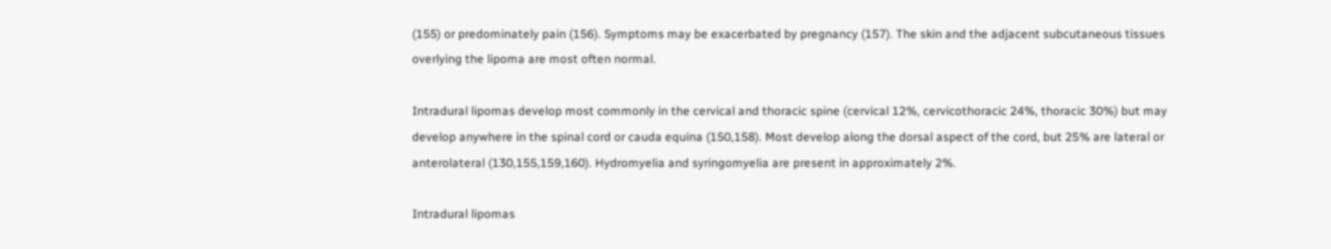(155) or predominately pain (156). Symptoms may be exacerbated by pregnancy (157). The skin and the adjacent subcutaneous tissues overlying the lipoma are most often normal.

Intradural lipomas develop most commonly in the cervical and thoracic spine (cervical 12%, cervicothoracic 24%, thoracic 30%) but may develop anywhere in the spinal cord or cauda equina (150,158). Most develop along the dorsal aspect of the cord, but 25% are lateral or anterolateral (130,155,159,160). Hydromyelia and syringomyelia are present in approximately 2%.

Intradural lipomas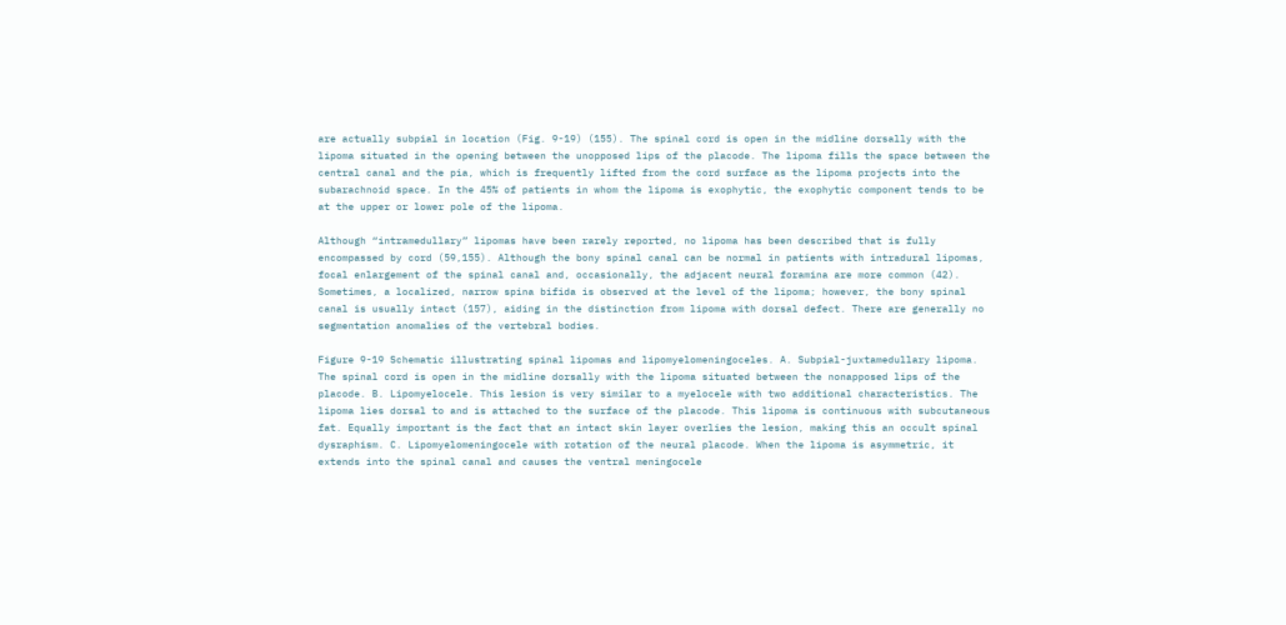are actually subpial in location (Fig. 9-19) (155). The spinal cord is open in the midline dorsally with the lipoma situated in the opening between the unopposed lips of the placode. The lipoma fills the space between the central canal and the pia, which is frequently lifted from the cord surface as the lipoma projects into the subarachnoid space. In the 45% of patients in whom the lipoma is exophytic, the exophytic component tends to be at the upper or lower pole of the lipoma.

Although “intramedullary” lipomas have been rarely reported, no lipoma has been described that is fully encompassed by cord (59,155). Although the bony spinal canal can be normal in patients with intradural lipomas, focal enlargement of the spinal canal and, occasionally, the adjacent neural foramina are more common (42). Sometimes, a localized, narrow spina bifida is observed at the level of the lipoma; however, the bony spinal canal is usually intact (157), aiding in the distinction from lipoma with dorsal defect. There are generally no segmentation anomalies of the vertebral bodies.

Figure 9-19 Schematic illustrating spinal lipomas and lipomyelomeningoceles. A. Subpial-juxtamedullary lipoma. The spinal cord is open in the midline dorsally with the lipoma situated between the nonapposed lips of the placode. B. Lipomyelocele. This lesion is very similar to a myelocele with two additional characteristics. The lipoma lies dorsal to and is attached to the surface of the placode. This lipoma is continuous with subcutaneous fat. Equally important is the fact that an intact skin layer overlies the lesion, making this an occult spinal dysraphism. C. Lipomyelomeningocele with rotation of the neural placode. When the lipoma is asymmetric, it extends into the spinal canal and causes the ventral meningocele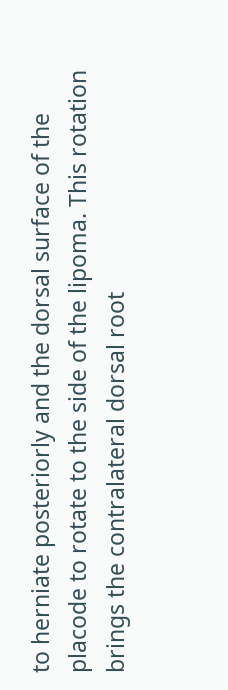to herniate posteriorly and the dorsal surface of the placode to rotate to the side of the lipoma. This rotation brings the contralateral dorsal root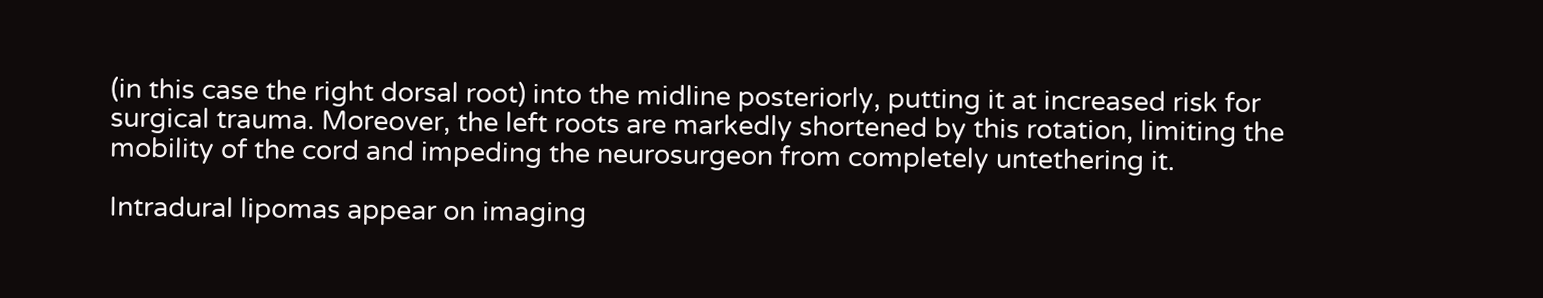(in this case the right dorsal root) into the midline posteriorly, putting it at increased risk for surgical trauma. Moreover, the left roots are markedly shortened by this rotation, limiting the mobility of the cord and impeding the neurosurgeon from completely untethering it.

Intradural lipomas appear on imaging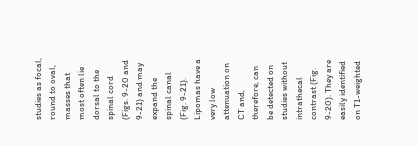studies as focal, round to oval, masses that most often lie dorsal to the spinal cord (Figs. 9-20 and 9-21) and may expand the spinal canal (Fig. 9-21). Lipomas have a very low attenuation on CT and, therefore, can be detected on studies without intrathecal contrast (Fig. 9-20). They are easily identified on T1-weighted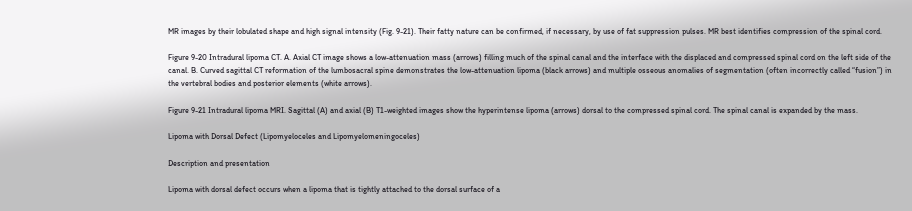MR images by their lobulated shape and high signal intensity (Fig. 9-21). Their fatty nature can be confirmed, if necessary, by use of fat suppression pulses. MR best identifies compression of the spinal cord.

Figure 9-20 Intradural lipoma CT. A. Axial CT image shows a low-attenuation mass (arrows) filling much of the spinal canal and the interface with the displaced and compressed spinal cord on the left side of the canal. B. Curved sagittal CT reformation of the lumbosacral spine demonstrates the low-attenuation lipoma (black arrows) and multiple osseous anomalies of segmentation (often incorrectly called “fusion”) in the vertebral bodies and posterior elements (white arrows).

Figure 9-21 Intradural lipoma MRI. Sagittal (A) and axial (B) T1-weighted images show the hyperintense lipoma (arrows) dorsal to the compressed spinal cord. The spinal canal is expanded by the mass.

Lipoma with Dorsal Defect (Lipomyeloceles and Lipomyelomeningoceles)

Description and presentation

Lipoma with dorsal defect occurs when a lipoma that is tightly attached to the dorsal surface of a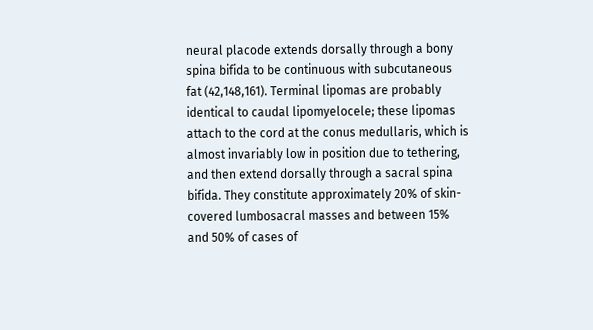neural placode extends dorsally through a bony spina bifida to be continuous with subcutaneous fat (42,148,161). Terminal lipomas are probably identical to caudal lipomyelocele; these lipomas attach to the cord at the conus medullaris, which is almost invariably low in position due to tethering, and then extend dorsally through a sacral spina bifida. They constitute approximately 20% of skin-covered lumbosacral masses and between 15% and 50% of cases of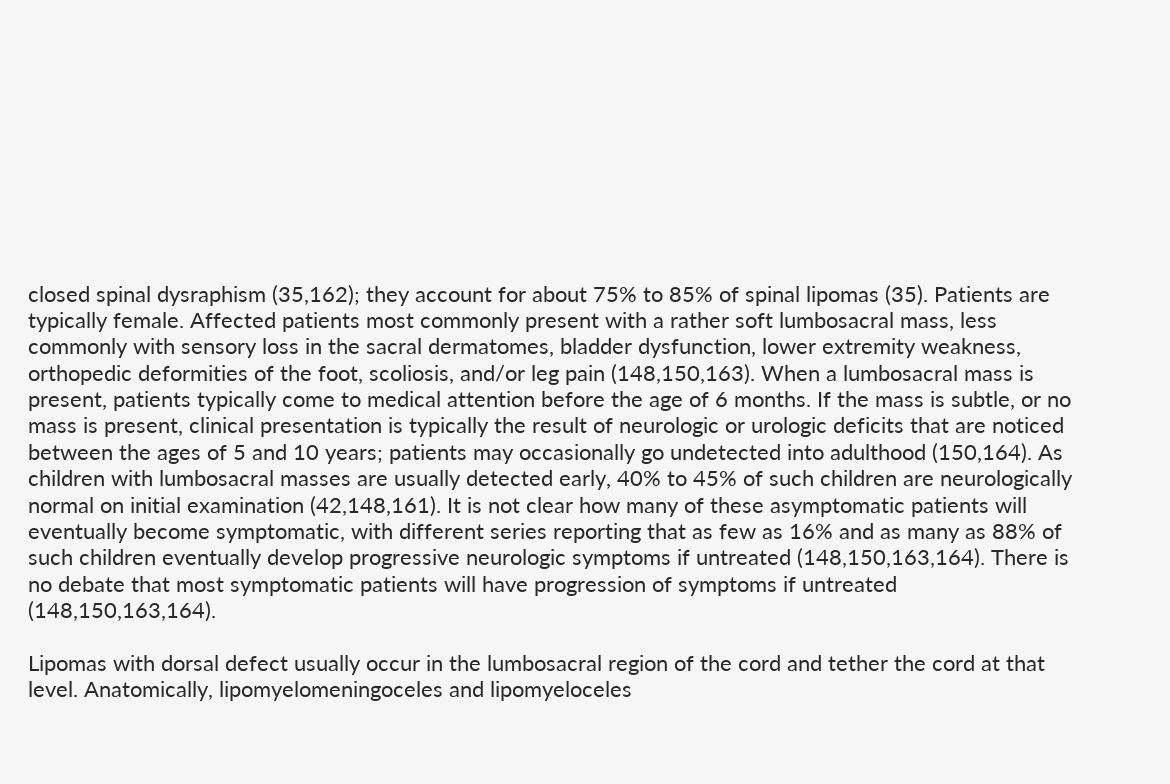closed spinal dysraphism (35,162); they account for about 75% to 85% of spinal lipomas (35). Patients are typically female. Affected patients most commonly present with a rather soft lumbosacral mass, less commonly with sensory loss in the sacral dermatomes, bladder dysfunction, lower extremity weakness, orthopedic deformities of the foot, scoliosis, and/or leg pain (148,150,163). When a lumbosacral mass is present, patients typically come to medical attention before the age of 6 months. If the mass is subtle, or no mass is present, clinical presentation is typically the result of neurologic or urologic deficits that are noticed between the ages of 5 and 10 years; patients may occasionally go undetected into adulthood (150,164). As children with lumbosacral masses are usually detected early, 40% to 45% of such children are neurologically normal on initial examination (42,148,161). It is not clear how many of these asymptomatic patients will eventually become symptomatic, with different series reporting that as few as 16% and as many as 88% of such children eventually develop progressive neurologic symptoms if untreated (148,150,163,164). There is no debate that most symptomatic patients will have progression of symptoms if untreated (148,150,163,164).

Lipomas with dorsal defect usually occur in the lumbosacral region of the cord and tether the cord at that level. Anatomically, lipomyelomeningoceles and lipomyeloceles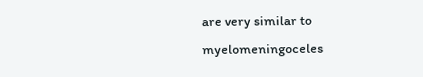are very similar to myelomeningoceles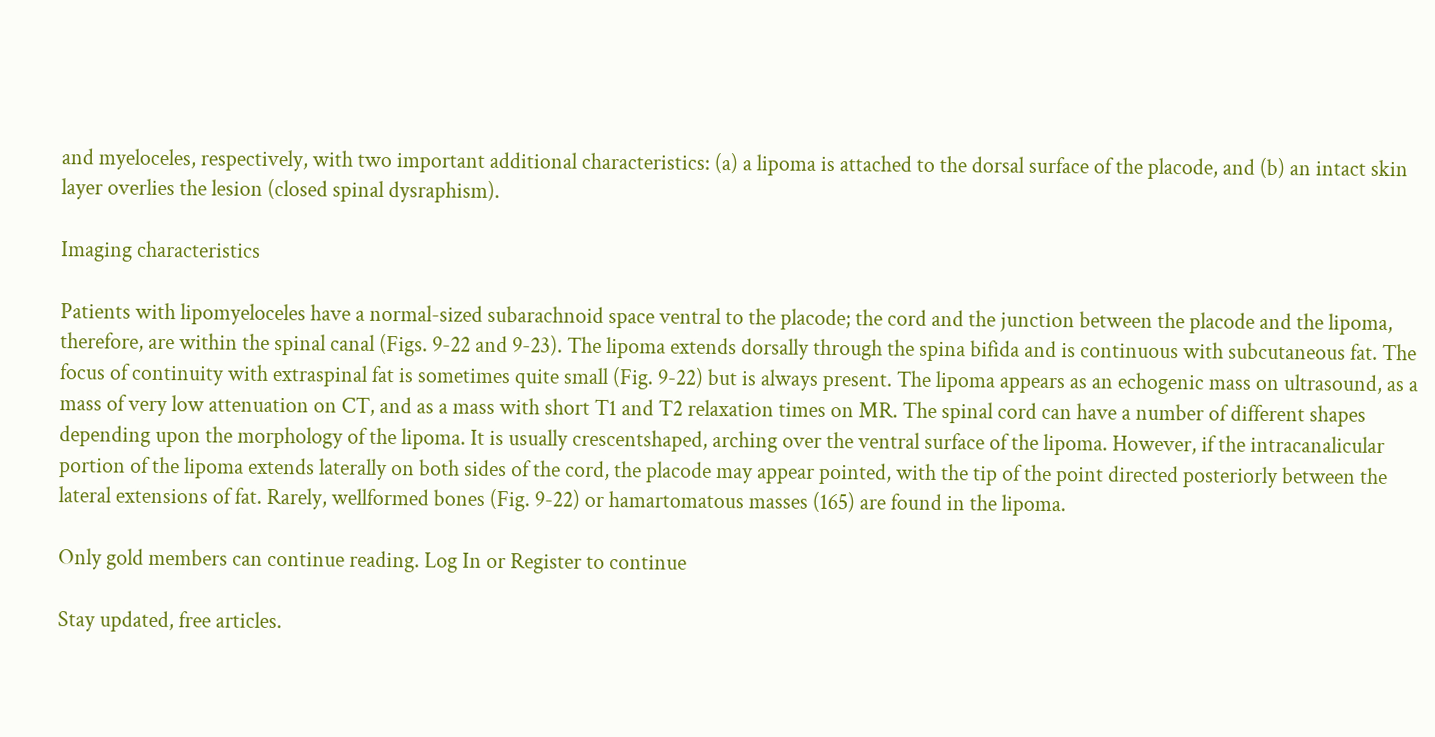and myeloceles, respectively, with two important additional characteristics: (a) a lipoma is attached to the dorsal surface of the placode, and (b) an intact skin layer overlies the lesion (closed spinal dysraphism).

Imaging characteristics

Patients with lipomyeloceles have a normal-sized subarachnoid space ventral to the placode; the cord and the junction between the placode and the lipoma, therefore, are within the spinal canal (Figs. 9-22 and 9-23). The lipoma extends dorsally through the spina bifida and is continuous with subcutaneous fat. The focus of continuity with extraspinal fat is sometimes quite small (Fig. 9-22) but is always present. The lipoma appears as an echogenic mass on ultrasound, as a mass of very low attenuation on CT, and as a mass with short T1 and T2 relaxation times on MR. The spinal cord can have a number of different shapes depending upon the morphology of the lipoma. It is usually crescentshaped, arching over the ventral surface of the lipoma. However, if the intracanalicular portion of the lipoma extends laterally on both sides of the cord, the placode may appear pointed, with the tip of the point directed posteriorly between the lateral extensions of fat. Rarely, wellformed bones (Fig. 9-22) or hamartomatous masses (165) are found in the lipoma.

Only gold members can continue reading. Log In or Register to continue

Stay updated, free articles.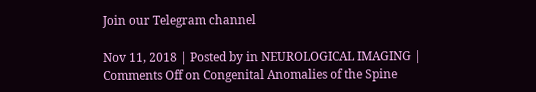Join our Telegram channel

Nov 11, 2018 | Posted by in NEUROLOGICAL IMAGING | Comments Off on Congenital Anomalies of the Spine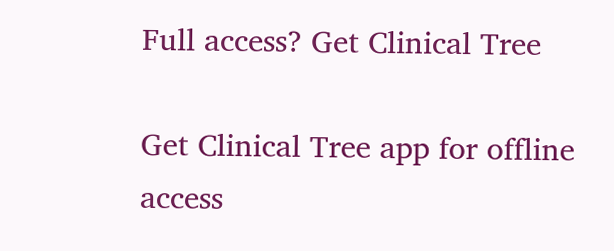Full access? Get Clinical Tree

Get Clinical Tree app for offline access